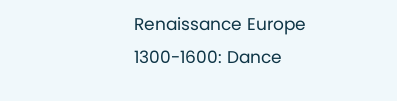Renaissance Europe 1300-1600: Dance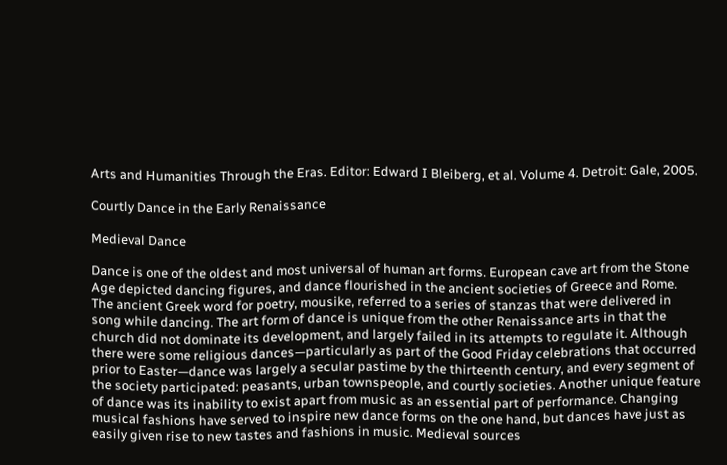Arts and Humanities Through the Eras. Editor: Edward I Bleiberg, et al. Volume 4. Detroit: Gale, 2005.

Courtly Dance in the Early Renaissance

Medieval Dance

Dance is one of the oldest and most universal of human art forms. European cave art from the Stone Age depicted dancing figures, and dance flourished in the ancient societies of Greece and Rome. The ancient Greek word for poetry, mousike, referred to a series of stanzas that were delivered in song while dancing. The art form of dance is unique from the other Renaissance arts in that the church did not dominate its development, and largely failed in its attempts to regulate it. Although there were some religious dances—particularly as part of the Good Friday celebrations that occurred prior to Easter—dance was largely a secular pastime by the thirteenth century, and every segment of the society participated: peasants, urban townspeople, and courtly societies. Another unique feature of dance was its inability to exist apart from music as an essential part of performance. Changing musical fashions have served to inspire new dance forms on the one hand, but dances have just as easily given rise to new tastes and fashions in music. Medieval sources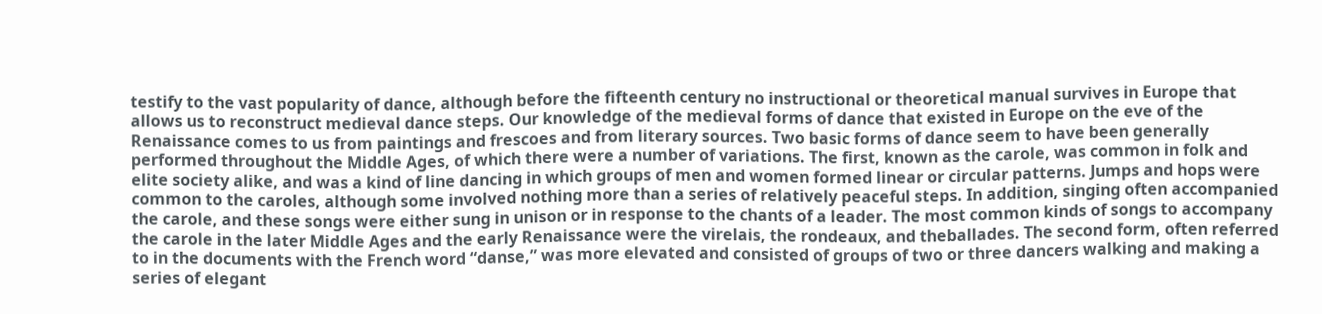testify to the vast popularity of dance, although before the fifteenth century no instructional or theoretical manual survives in Europe that allows us to reconstruct medieval dance steps. Our knowledge of the medieval forms of dance that existed in Europe on the eve of the Renaissance comes to us from paintings and frescoes and from literary sources. Two basic forms of dance seem to have been generally performed throughout the Middle Ages, of which there were a number of variations. The first, known as the carole, was common in folk and elite society alike, and was a kind of line dancing in which groups of men and women formed linear or circular patterns. Jumps and hops were common to the caroles, although some involved nothing more than a series of relatively peaceful steps. In addition, singing often accompanied the carole, and these songs were either sung in unison or in response to the chants of a leader. The most common kinds of songs to accompany the carole in the later Middle Ages and the early Renaissance were the virelais, the rondeaux, and theballades. The second form, often referred to in the documents with the French word “danse,” was more elevated and consisted of groups of two or three dancers walking and making a series of elegant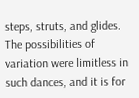steps, struts, and glides. The possibilities of variation were limitless in such dances, and it is for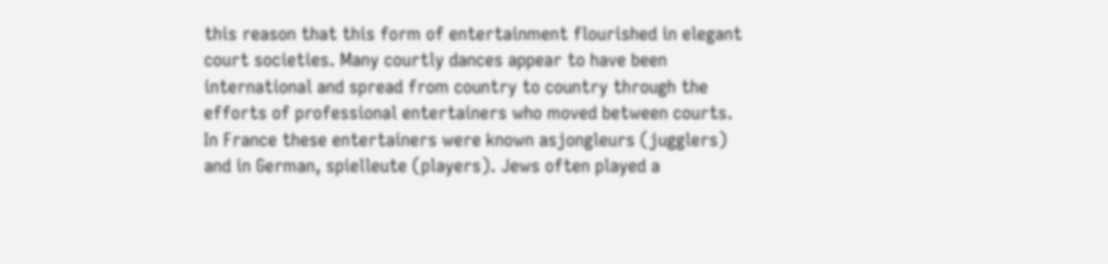this reason that this form of entertainment flourished in elegant court societies. Many courtly dances appear to have been international and spread from country to country through the efforts of professional entertainers who moved between courts. In France these entertainers were known asjongleurs (jugglers) and in German, spielleute (players). Jews often played a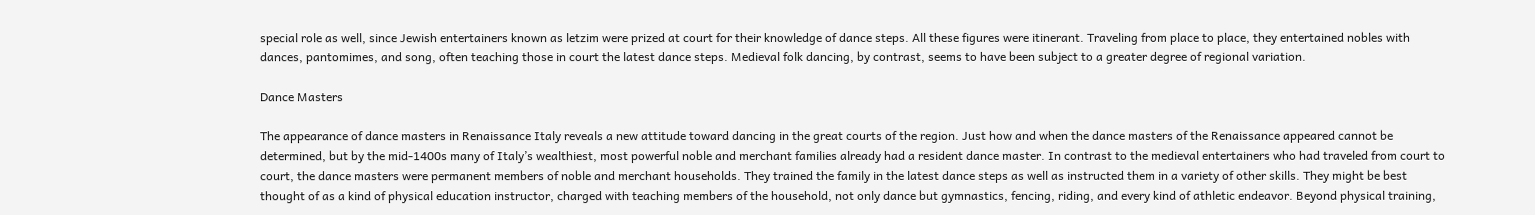special role as well, since Jewish entertainers known as letzim were prized at court for their knowledge of dance steps. All these figures were itinerant. Traveling from place to place, they entertained nobles with dances, pantomimes, and song, often teaching those in court the latest dance steps. Medieval folk dancing, by contrast, seems to have been subject to a greater degree of regional variation.

Dance Masters

The appearance of dance masters in Renaissance Italy reveals a new attitude toward dancing in the great courts of the region. Just how and when the dance masters of the Renaissance appeared cannot be determined, but by the mid-1400s many of Italy’s wealthiest, most powerful noble and merchant families already had a resident dance master. In contrast to the medieval entertainers who had traveled from court to court, the dance masters were permanent members of noble and merchant households. They trained the family in the latest dance steps as well as instructed them in a variety of other skills. They might be best thought of as a kind of physical education instructor, charged with teaching members of the household, not only dance but gymnastics, fencing, riding, and every kind of athletic endeavor. Beyond physical training,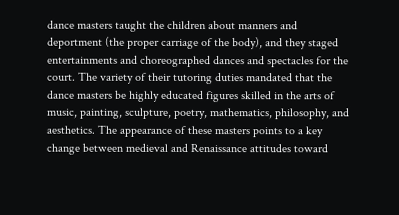dance masters taught the children about manners and deportment (the proper carriage of the body), and they staged entertainments and choreographed dances and spectacles for the court. The variety of their tutoring duties mandated that the dance masters be highly educated figures skilled in the arts of music, painting, sculpture, poetry, mathematics, philosophy, and aesthetics. The appearance of these masters points to a key change between medieval and Renaissance attitudes toward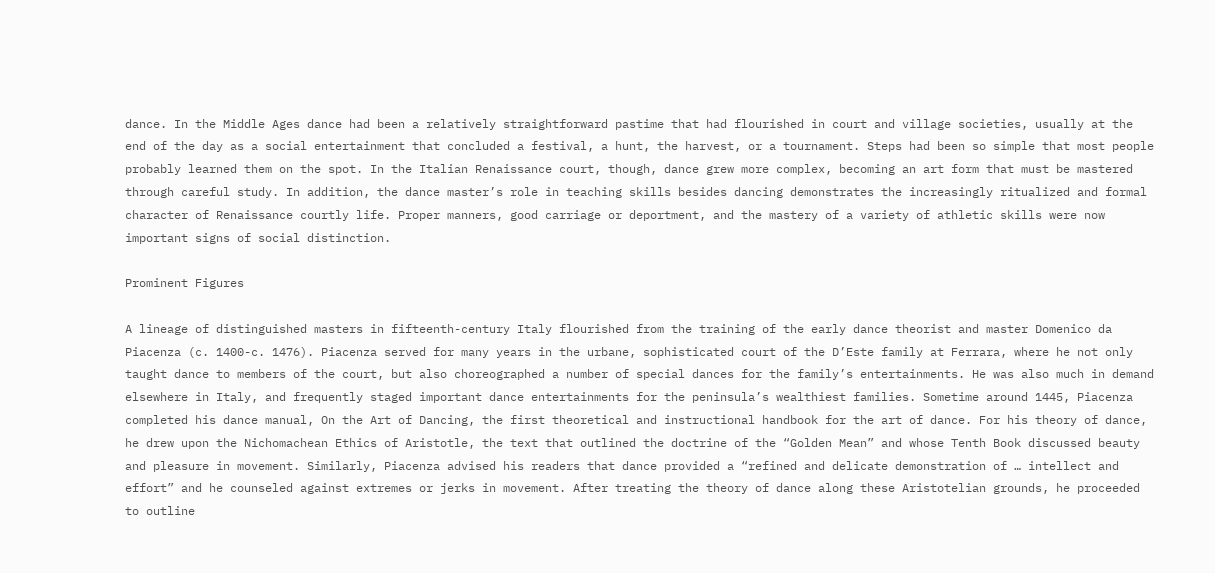dance. In the Middle Ages dance had been a relatively straightforward pastime that had flourished in court and village societies, usually at the end of the day as a social entertainment that concluded a festival, a hunt, the harvest, or a tournament. Steps had been so simple that most people probably learned them on the spot. In the Italian Renaissance court, though, dance grew more complex, becoming an art form that must be mastered through careful study. In addition, the dance master’s role in teaching skills besides dancing demonstrates the increasingly ritualized and formal character of Renaissance courtly life. Proper manners, good carriage or deportment, and the mastery of a variety of athletic skills were now important signs of social distinction.

Prominent Figures

A lineage of distinguished masters in fifteenth-century Italy flourished from the training of the early dance theorist and master Domenico da Piacenza (c. 1400-c. 1476). Piacenza served for many years in the urbane, sophisticated court of the D’Este family at Ferrara, where he not only taught dance to members of the court, but also choreographed a number of special dances for the family’s entertainments. He was also much in demand elsewhere in Italy, and frequently staged important dance entertainments for the peninsula’s wealthiest families. Sometime around 1445, Piacenza completed his dance manual, On the Art of Dancing, the first theoretical and instructional handbook for the art of dance. For his theory of dance, he drew upon the Nichomachean Ethics of Aristotle, the text that outlined the doctrine of the “Golden Mean” and whose Tenth Book discussed beauty and pleasure in movement. Similarly, Piacenza advised his readers that dance provided a “refined and delicate demonstration of … intellect and effort” and he counseled against extremes or jerks in movement. After treating the theory of dance along these Aristotelian grounds, he proceeded to outline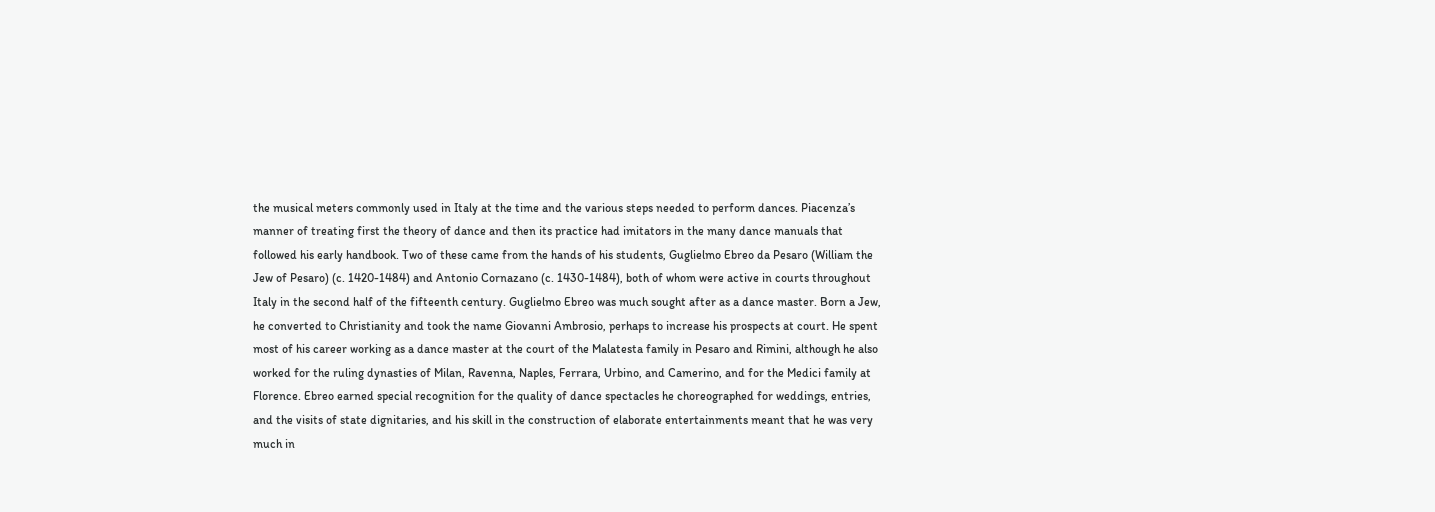the musical meters commonly used in Italy at the time and the various steps needed to perform dances. Piacenza’s manner of treating first the theory of dance and then its practice had imitators in the many dance manuals that followed his early handbook. Two of these came from the hands of his students, Guglielmo Ebreo da Pesaro (William the Jew of Pesaro) (c. 1420-1484) and Antonio Cornazano (c. 1430-1484), both of whom were active in courts throughout Italy in the second half of the fifteenth century. Guglielmo Ebreo was much sought after as a dance master. Born a Jew, he converted to Christianity and took the name Giovanni Ambrosio, perhaps to increase his prospects at court. He spent most of his career working as a dance master at the court of the Malatesta family in Pesaro and Rimini, although he also worked for the ruling dynasties of Milan, Ravenna, Naples, Ferrara, Urbino, and Camerino, and for the Medici family at Florence. Ebreo earned special recognition for the quality of dance spectacles he choreographed for weddings, entries, and the visits of state dignitaries, and his skill in the construction of elaborate entertainments meant that he was very much in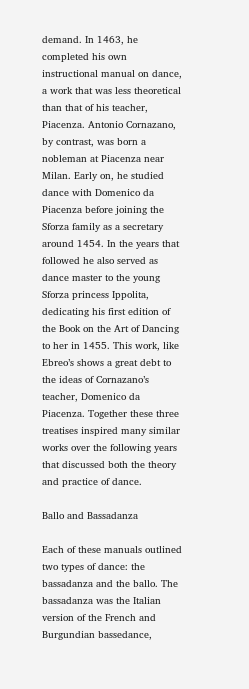demand. In 1463, he completed his own instructional manual on dance, a work that was less theoretical than that of his teacher, Piacenza. Antonio Cornazano, by contrast, was born a nobleman at Piacenza near Milan. Early on, he studied dance with Domenico da Piacenza before joining the Sforza family as a secretary around 1454. In the years that followed he also served as dance master to the young Sforza princess Ippolita, dedicating his first edition of the Book on the Art of Dancing to her in 1455. This work, like Ebreo’s shows a great debt to the ideas of Cornazano’s teacher, Domenico da Piacenza. Together these three treatises inspired many similar works over the following years that discussed both the theory and practice of dance.

Ballo and Bassadanza

Each of these manuals outlined two types of dance: the bassadanza and the ballo. The bassadanza was the Italian version of the French and Burgundian bassedance,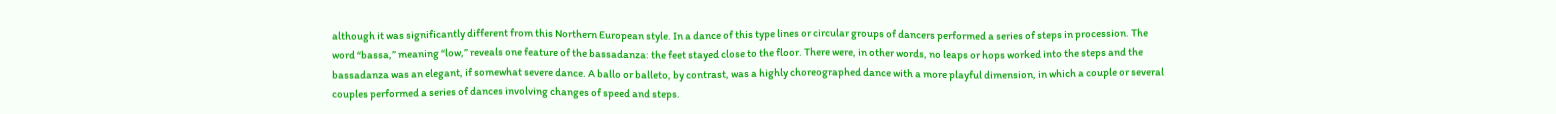although it was significantly different from this Northern European style. In a dance of this type lines or circular groups of dancers performed a series of steps in procession. The word “bassa,” meaning “low,” reveals one feature of the bassadanza: the feet stayed close to the floor. There were, in other words, no leaps or hops worked into the steps and the bassadanza was an elegant, if somewhat severe dance. A ballo or balleto, by contrast, was a highly choreographed dance with a more playful dimension, in which a couple or several couples performed a series of dances involving changes of speed and steps.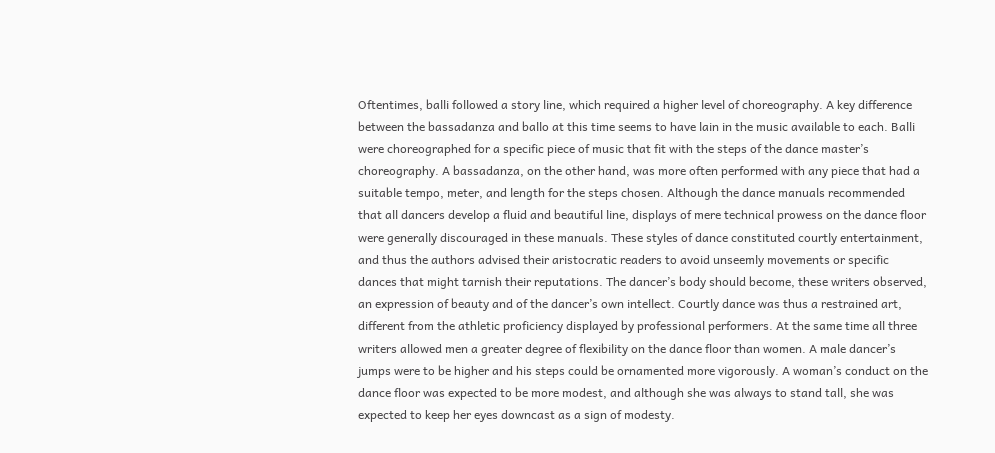Oftentimes, balli followed a story line, which required a higher level of choreography. A key difference between the bassadanza and ballo at this time seems to have lain in the music available to each. Balli were choreographed for a specific piece of music that fit with the steps of the dance master’s choreography. A bassadanza, on the other hand, was more often performed with any piece that had a suitable tempo, meter, and length for the steps chosen. Although the dance manuals recommended that all dancers develop a fluid and beautiful line, displays of mere technical prowess on the dance floor were generally discouraged in these manuals. These styles of dance constituted courtly entertainment, and thus the authors advised their aristocratic readers to avoid unseemly movements or specific dances that might tarnish their reputations. The dancer’s body should become, these writers observed, an expression of beauty and of the dancer’s own intellect. Courtly dance was thus a restrained art, different from the athletic proficiency displayed by professional performers. At the same time all three writers allowed men a greater degree of flexibility on the dance floor than women. A male dancer’s jumps were to be higher and his steps could be ornamented more vigorously. A woman’s conduct on the dance floor was expected to be more modest, and although she was always to stand tall, she was expected to keep her eyes downcast as a sign of modesty.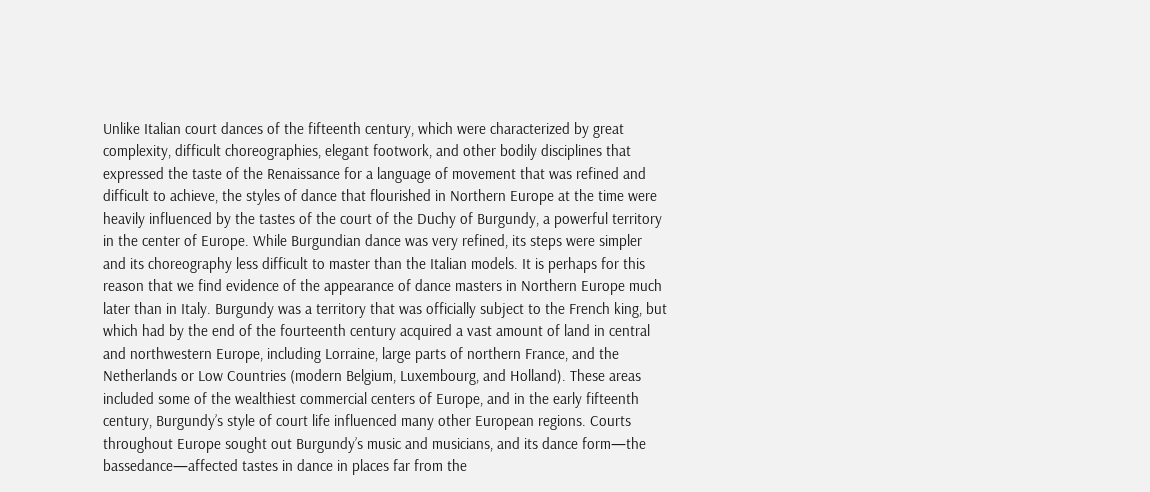Unlike Italian court dances of the fifteenth century, which were characterized by great complexity, difficult choreographies, elegant footwork, and other bodily disciplines that expressed the taste of the Renaissance for a language of movement that was refined and difficult to achieve, the styles of dance that flourished in Northern Europe at the time were heavily influenced by the tastes of the court of the Duchy of Burgundy, a powerful territory in the center of Europe. While Burgundian dance was very refined, its steps were simpler and its choreography less difficult to master than the Italian models. It is perhaps for this reason that we find evidence of the appearance of dance masters in Northern Europe much later than in Italy. Burgundy was a territory that was officially subject to the French king, but which had by the end of the fourteenth century acquired a vast amount of land in central and northwestern Europe, including Lorraine, large parts of northern France, and the Netherlands or Low Countries (modern Belgium, Luxembourg, and Holland). These areas included some of the wealthiest commercial centers of Europe, and in the early fifteenth century, Burgundy’s style of court life influenced many other European regions. Courts throughout Europe sought out Burgundy’s music and musicians, and its dance form—the bassedance—affected tastes in dance in places far from the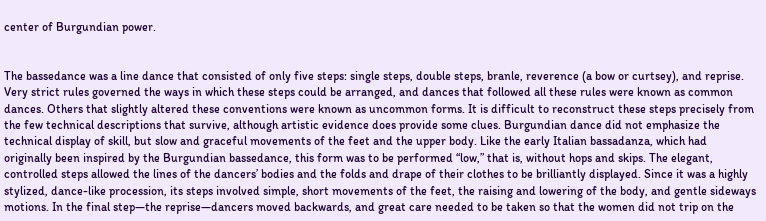center of Burgundian power.


The bassedance was a line dance that consisted of only five steps: single steps, double steps, branle, reverence (a bow or curtsey), and reprise. Very strict rules governed the ways in which these steps could be arranged, and dances that followed all these rules were known as common dances. Others that slightly altered these conventions were known as uncommon forms. It is difficult to reconstruct these steps precisely from the few technical descriptions that survive, although artistic evidence does provide some clues. Burgundian dance did not emphasize the technical display of skill, but slow and graceful movements of the feet and the upper body. Like the early Italian bassadanza, which had originally been inspired by the Burgundian bassedance, this form was to be performed “low,” that is, without hops and skips. The elegant, controlled steps allowed the lines of the dancers’ bodies and the folds and drape of their clothes to be brilliantly displayed. Since it was a highly stylized, dance-like procession, its steps involved simple, short movements of the feet, the raising and lowering of the body, and gentle sideways motions. In the final step—the reprise—dancers moved backwards, and great care needed to be taken so that the women did not trip on the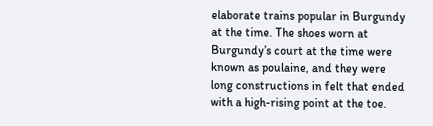elaborate trains popular in Burgundy at the time. The shoes worn at Burgundy’s court at the time were known as poulaine, and they were long constructions in felt that ended with a high-rising point at the toe.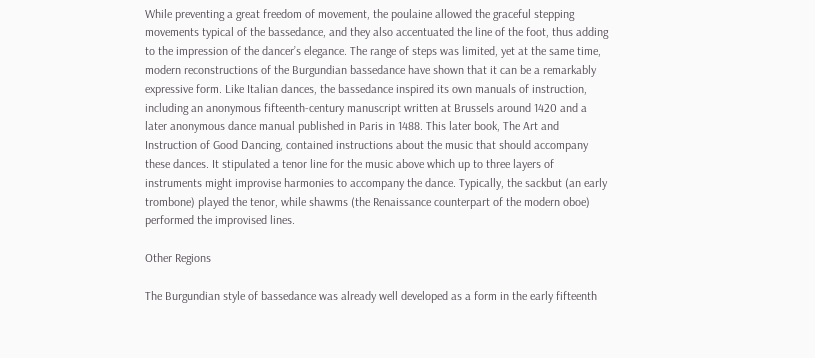While preventing a great freedom of movement, the poulaine allowed the graceful stepping movements typical of the bassedance, and they also accentuated the line of the foot, thus adding to the impression of the dancer’s elegance. The range of steps was limited, yet at the same time, modern reconstructions of the Burgundian bassedance have shown that it can be a remarkably expressive form. Like Italian dances, the bassedance inspired its own manuals of instruction, including an anonymous fifteenth-century manuscript written at Brussels around 1420 and a later anonymous dance manual published in Paris in 1488. This later book, The Art and Instruction of Good Dancing, contained instructions about the music that should accompany these dances. It stipulated a tenor line for the music above which up to three layers of instruments might improvise harmonies to accompany the dance. Typically, the sackbut (an early trombone) played the tenor, while shawms (the Renaissance counterpart of the modern oboe) performed the improvised lines.

Other Regions

The Burgundian style of bassedance was already well developed as a form in the early fifteenth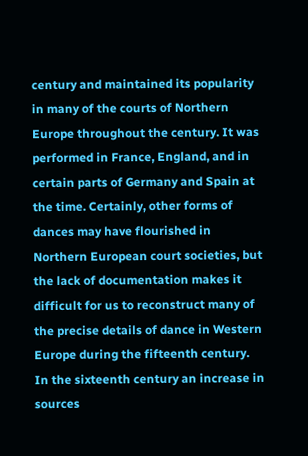century and maintained its popularity in many of the courts of Northern Europe throughout the century. It was performed in France, England, and in certain parts of Germany and Spain at the time. Certainly, other forms of dances may have flourished in Northern European court societies, but the lack of documentation makes it difficult for us to reconstruct many of the precise details of dance in Western Europe during the fifteenth century. In the sixteenth century an increase in sources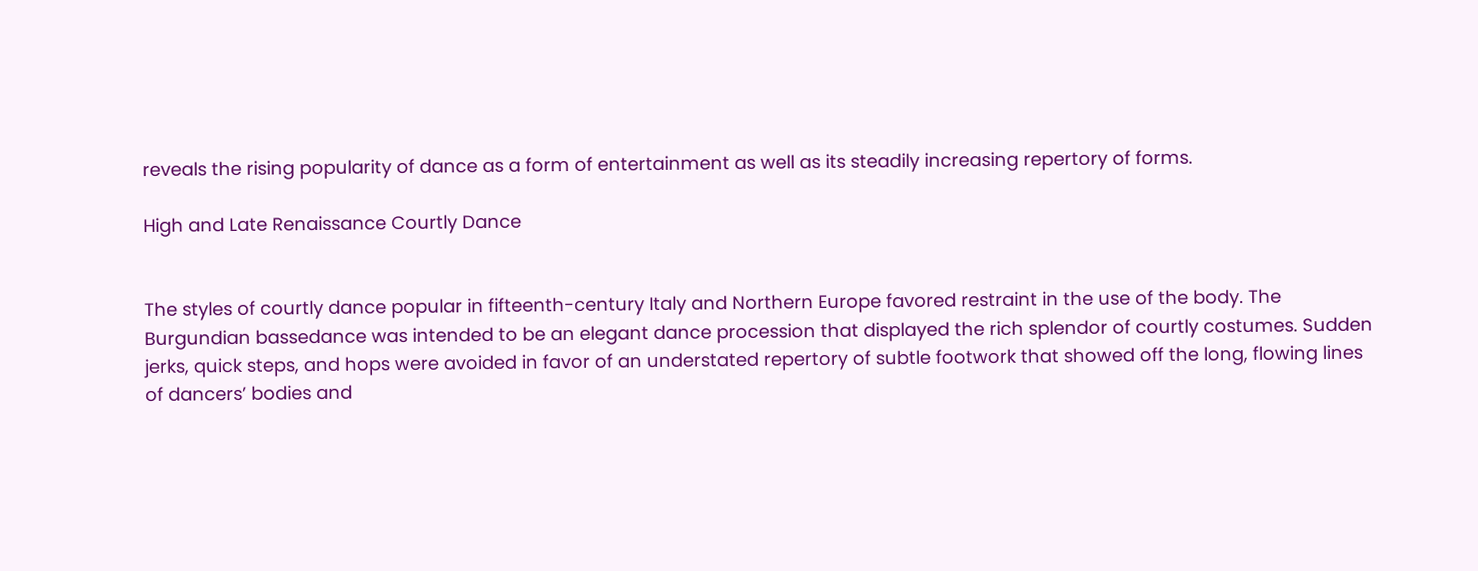reveals the rising popularity of dance as a form of entertainment as well as its steadily increasing repertory of forms.

High and Late Renaissance Courtly Dance


The styles of courtly dance popular in fifteenth-century Italy and Northern Europe favored restraint in the use of the body. The Burgundian bassedance was intended to be an elegant dance procession that displayed the rich splendor of courtly costumes. Sudden jerks, quick steps, and hops were avoided in favor of an understated repertory of subtle footwork that showed off the long, flowing lines of dancers’ bodies and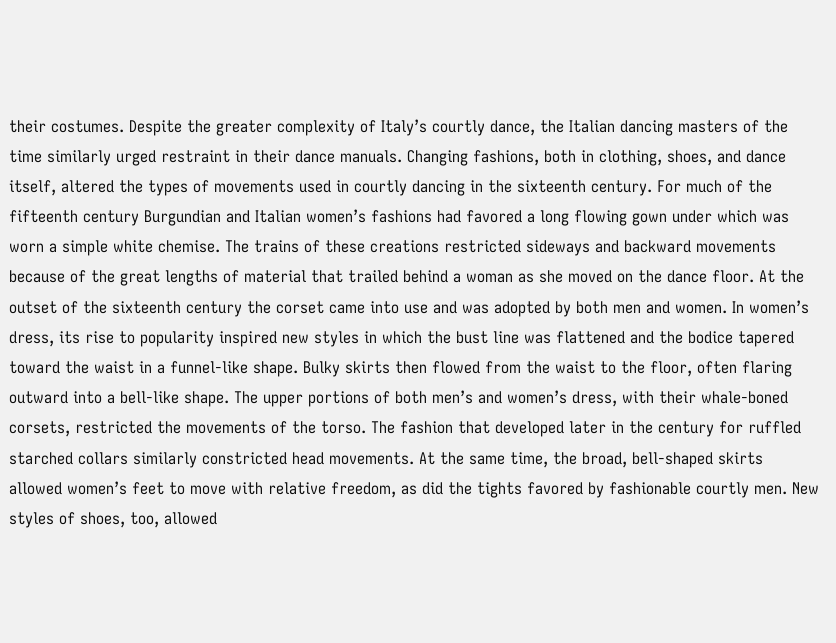their costumes. Despite the greater complexity of Italy’s courtly dance, the Italian dancing masters of the time similarly urged restraint in their dance manuals. Changing fashions, both in clothing, shoes, and dance itself, altered the types of movements used in courtly dancing in the sixteenth century. For much of the fifteenth century Burgundian and Italian women’s fashions had favored a long flowing gown under which was worn a simple white chemise. The trains of these creations restricted sideways and backward movements because of the great lengths of material that trailed behind a woman as she moved on the dance floor. At the outset of the sixteenth century the corset came into use and was adopted by both men and women. In women’s dress, its rise to popularity inspired new styles in which the bust line was flattened and the bodice tapered toward the waist in a funnel-like shape. Bulky skirts then flowed from the waist to the floor, often flaring outward into a bell-like shape. The upper portions of both men’s and women’s dress, with their whale-boned corsets, restricted the movements of the torso. The fashion that developed later in the century for ruffled starched collars similarly constricted head movements. At the same time, the broad, bell-shaped skirts allowed women’s feet to move with relative freedom, as did the tights favored by fashionable courtly men. New styles of shoes, too, allowed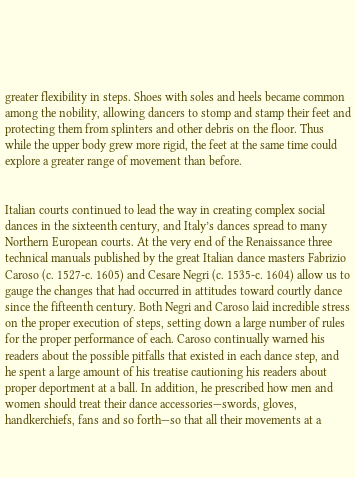greater flexibility in steps. Shoes with soles and heels became common among the nobility, allowing dancers to stomp and stamp their feet and protecting them from splinters and other debris on the floor. Thus while the upper body grew more rigid, the feet at the same time could explore a greater range of movement than before.


Italian courts continued to lead the way in creating complex social dances in the sixteenth century, and Italy’s dances spread to many Northern European courts. At the very end of the Renaissance three technical manuals published by the great Italian dance masters Fabrizio Caroso (c. 1527-c. 1605) and Cesare Negri (c. 1535-c. 1604) allow us to gauge the changes that had occurred in attitudes toward courtly dance since the fifteenth century. Both Negri and Caroso laid incredible stress on the proper execution of steps, setting down a large number of rules for the proper performance of each. Caroso continually warned his readers about the possible pitfalls that existed in each dance step, and he spent a large amount of his treatise cautioning his readers about proper deportment at a ball. In addition, he prescribed how men and women should treat their dance accessories—swords, gloves, handkerchiefs, fans and so forth—so that all their movements at a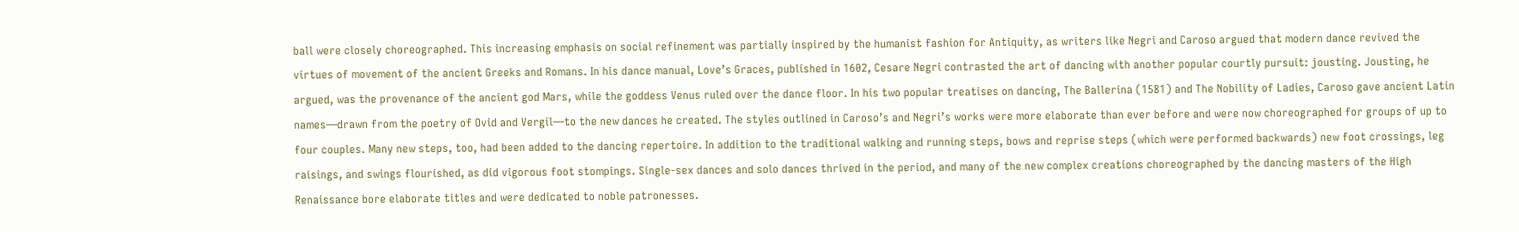ball were closely choreographed. This increasing emphasis on social refinement was partially inspired by the humanist fashion for Antiquity, as writers like Negri and Caroso argued that modern dance revived the virtues of movement of the ancient Greeks and Romans. In his dance manual, Love’s Graces, published in 1602, Cesare Negri contrasted the art of dancing with another popular courtly pursuit: jousting. Jousting, he argued, was the provenance of the ancient god Mars, while the goddess Venus ruled over the dance floor. In his two popular treatises on dancing, The Ballerina (1581) and The Nobility of Ladies, Caroso gave ancient Latin names—drawn from the poetry of Ovid and Vergil—to the new dances he created. The styles outlined in Caroso’s and Negri’s works were more elaborate than ever before and were now choreographed for groups of up to four couples. Many new steps, too, had been added to the dancing repertoire. In addition to the traditional walking and running steps, bows and reprise steps (which were performed backwards) new foot crossings, leg raisings, and swings flourished, as did vigorous foot stompings. Single-sex dances and solo dances thrived in the period, and many of the new complex creations choreographed by the dancing masters of the High Renaissance bore elaborate titles and were dedicated to noble patronesses.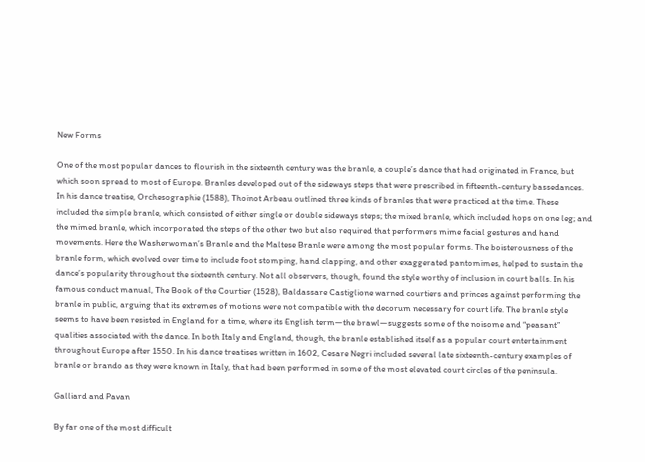New Forms

One of the most popular dances to flourish in the sixteenth century was the branle, a couple’s dance that had originated in France, but which soon spread to most of Europe. Branles developed out of the sideways steps that were prescribed in fifteenth-century bassedances. In his dance treatise, Orchesographie (1588), Thoinot Arbeau outlined three kinds of branles that were practiced at the time. These included the simple branle, which consisted of either single or double sideways steps; the mixed branle, which included hops on one leg; and the mimed branle, which incorporated the steps of the other two but also required that performers mime facial gestures and hand movements. Here the Washerwoman’s Branle and the Maltese Branle were among the most popular forms. The boisterousness of the branle form, which evolved over time to include foot stomping, hand clapping, and other exaggerated pantomimes, helped to sustain the dance’s popularity throughout the sixteenth century. Not all observers, though, found the style worthy of inclusion in court balls. In his famous conduct manual, The Book of the Courtier (1528), Baldassare Castiglione warned courtiers and princes against performing the branle in public, arguing that its extremes of motions were not compatible with the decorum necessary for court life. The branle style seems to have been resisted in England for a time, where its English term—the brawl—suggests some of the noisome and “peasant” qualities associated with the dance. In both Italy and England, though, the branle established itself as a popular court entertainment throughout Europe after 1550. In his dance treatises written in 1602, Cesare Negri included several late sixteenth-century examples of branle or brando as they were known in Italy, that had been performed in some of the most elevated court circles of the peninsula.

Galliard and Pavan

By far one of the most difficult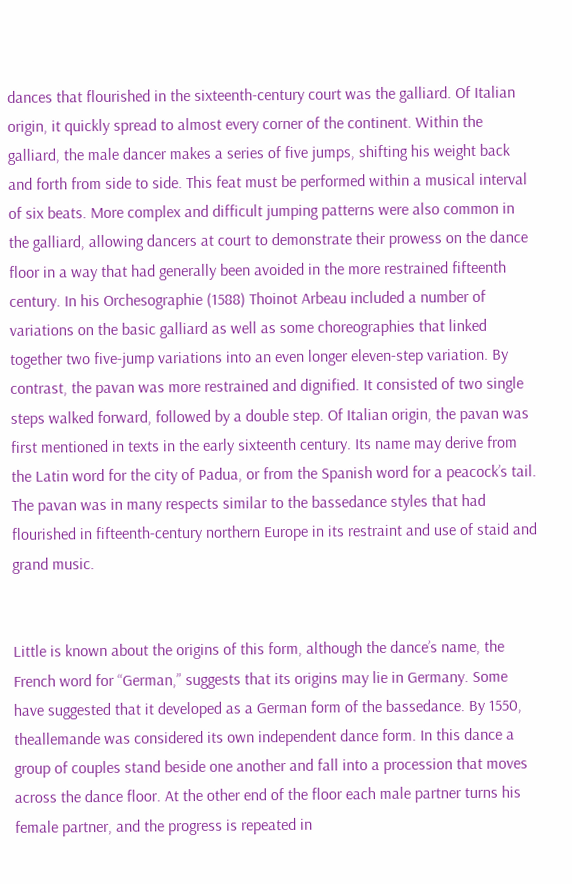dances that flourished in the sixteenth-century court was the galliard. Of Italian origin, it quickly spread to almost every corner of the continent. Within the galliard, the male dancer makes a series of five jumps, shifting his weight back and forth from side to side. This feat must be performed within a musical interval of six beats. More complex and difficult jumping patterns were also common in the galliard, allowing dancers at court to demonstrate their prowess on the dance floor in a way that had generally been avoided in the more restrained fifteenth century. In his Orchesographie (1588) Thoinot Arbeau included a number of variations on the basic galliard as well as some choreographies that linked together two five-jump variations into an even longer eleven-step variation. By contrast, the pavan was more restrained and dignified. It consisted of two single steps walked forward, followed by a double step. Of Italian origin, the pavan was first mentioned in texts in the early sixteenth century. Its name may derive from the Latin word for the city of Padua, or from the Spanish word for a peacock’s tail. The pavan was in many respects similar to the bassedance styles that had flourished in fifteenth-century northern Europe in its restraint and use of staid and grand music.


Little is known about the origins of this form, although the dance’s name, the French word for “German,” suggests that its origins may lie in Germany. Some have suggested that it developed as a German form of the bassedance. By 1550, theallemande was considered its own independent dance form. In this dance a group of couples stand beside one another and fall into a procession that moves across the dance floor. At the other end of the floor each male partner turns his female partner, and the progress is repeated in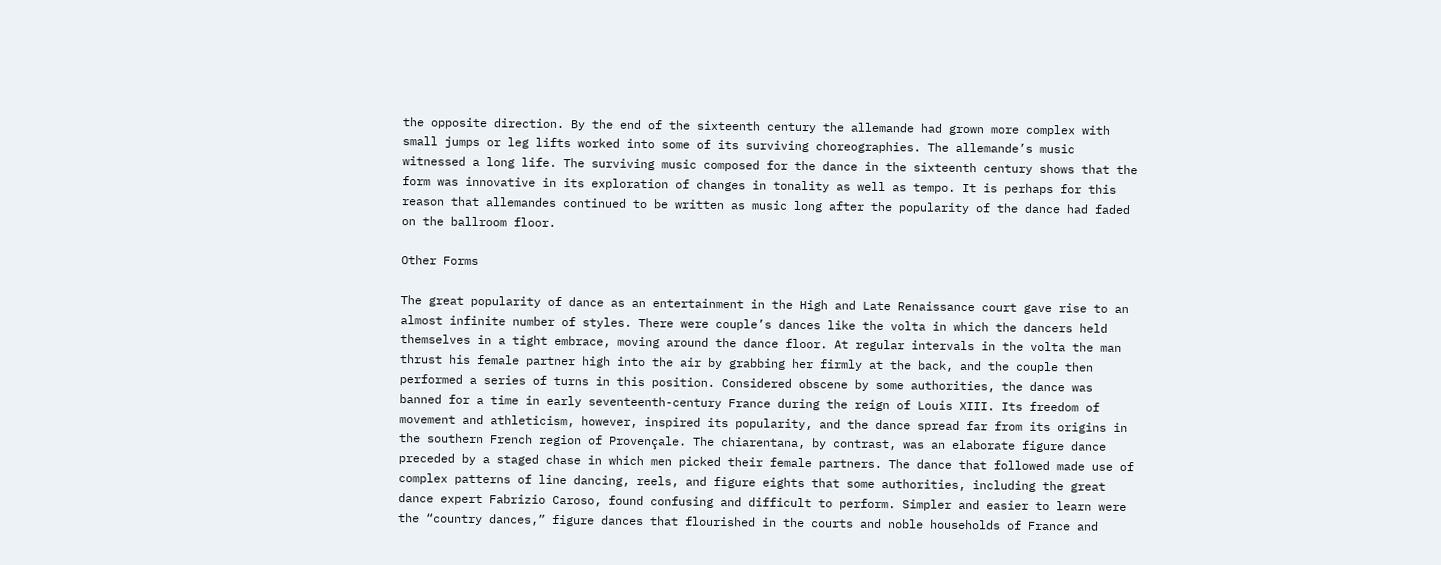the opposite direction. By the end of the sixteenth century the allemande had grown more complex with small jumps or leg lifts worked into some of its surviving choreographies. The allemande’s music witnessed a long life. The surviving music composed for the dance in the sixteenth century shows that the form was innovative in its exploration of changes in tonality as well as tempo. It is perhaps for this reason that allemandes continued to be written as music long after the popularity of the dance had faded on the ballroom floor.

Other Forms

The great popularity of dance as an entertainment in the High and Late Renaissance court gave rise to an almost infinite number of styles. There were couple’s dances like the volta in which the dancers held themselves in a tight embrace, moving around the dance floor. At regular intervals in the volta the man thrust his female partner high into the air by grabbing her firmly at the back, and the couple then performed a series of turns in this position. Considered obscene by some authorities, the dance was banned for a time in early seventeenth-century France during the reign of Louis XIII. Its freedom of movement and athleticism, however, inspired its popularity, and the dance spread far from its origins in the southern French region of Provençale. The chiarentana, by contrast, was an elaborate figure dance preceded by a staged chase in which men picked their female partners. The dance that followed made use of complex patterns of line dancing, reels, and figure eights that some authorities, including the great dance expert Fabrizio Caroso, found confusing and difficult to perform. Simpler and easier to learn were the “country dances,” figure dances that flourished in the courts and noble households of France and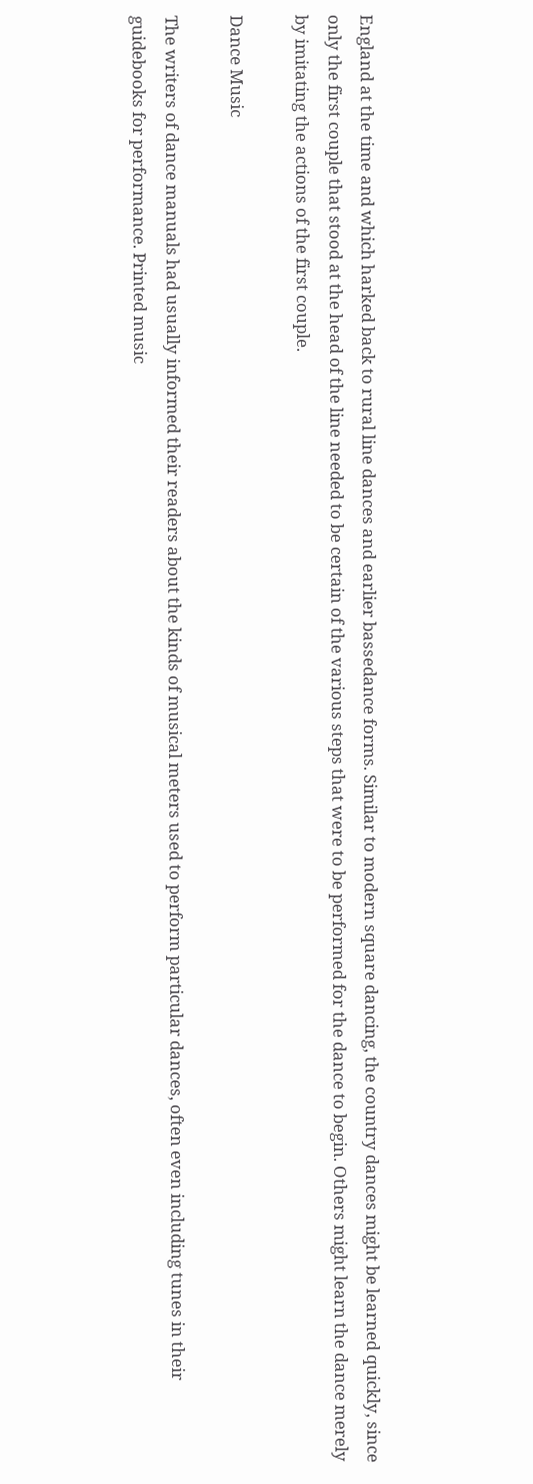England at the time and which harked back to rural line dances and earlier bassedance forms. Similar to modern square dancing, the country dances might be learned quickly, since only the first couple that stood at the head of the line needed to be certain of the various steps that were to be performed for the dance to begin. Others might learn the dance merely by imitating the actions of the first couple.

Dance Music

The writers of dance manuals had usually informed their readers about the kinds of musical meters used to perform particular dances, often even including tunes in their guidebooks for performance. Printed music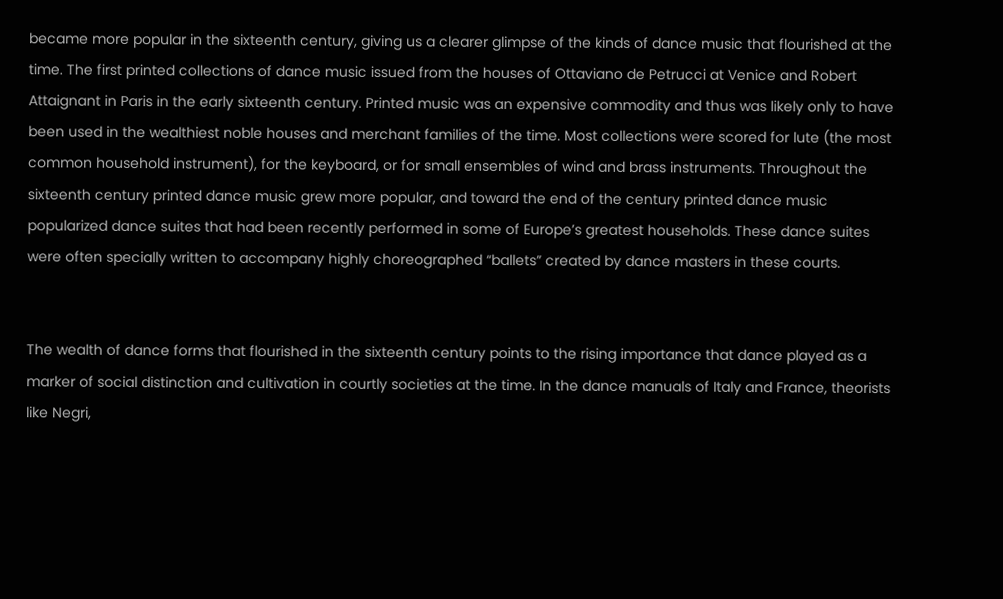became more popular in the sixteenth century, giving us a clearer glimpse of the kinds of dance music that flourished at the time. The first printed collections of dance music issued from the houses of Ottaviano de Petrucci at Venice and Robert Attaignant in Paris in the early sixteenth century. Printed music was an expensive commodity and thus was likely only to have been used in the wealthiest noble houses and merchant families of the time. Most collections were scored for lute (the most common household instrument), for the keyboard, or for small ensembles of wind and brass instruments. Throughout the sixteenth century printed dance music grew more popular, and toward the end of the century printed dance music popularized dance suites that had been recently performed in some of Europe’s greatest households. These dance suites were often specially written to accompany highly choreographed “ballets” created by dance masters in these courts.


The wealth of dance forms that flourished in the sixteenth century points to the rising importance that dance played as a marker of social distinction and cultivation in courtly societies at the time. In the dance manuals of Italy and France, theorists like Negri,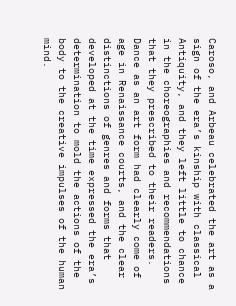Caroso, and Arbeau celebrated the art as a sign of the era’s kinship with classical Antiquity, and they left little to chance in the choreographies and recommendations that they prescribed to their readers. Dance as an art form had clearly come of age in Renaissance courts, and the clear distinctions of genres and forms that developed at the time expressed the era’s determination to mold the actions of the body to the creative impulses of the human mind.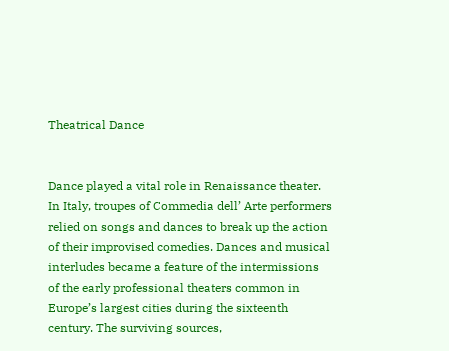Theatrical Dance


Dance played a vital role in Renaissance theater. In Italy, troupes of Commedia dell’ Arte performers relied on songs and dances to break up the action of their improvised comedies. Dances and musical interludes became a feature of the intermissions of the early professional theaters common in Europe’s largest cities during the sixteenth century. The surviving sources,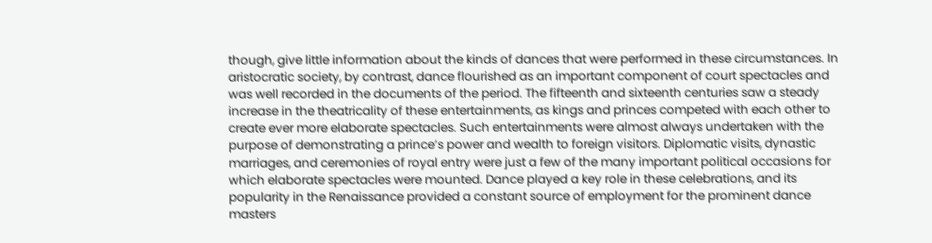though, give little information about the kinds of dances that were performed in these circumstances. In aristocratic society, by contrast, dance flourished as an important component of court spectacles and was well recorded in the documents of the period. The fifteenth and sixteenth centuries saw a steady increase in the theatricality of these entertainments, as kings and princes competed with each other to create ever more elaborate spectacles. Such entertainments were almost always undertaken with the purpose of demonstrating a prince’s power and wealth to foreign visitors. Diplomatic visits, dynastic marriages, and ceremonies of royal entry were just a few of the many important political occasions for which elaborate spectacles were mounted. Dance played a key role in these celebrations, and its popularity in the Renaissance provided a constant source of employment for the prominent dance masters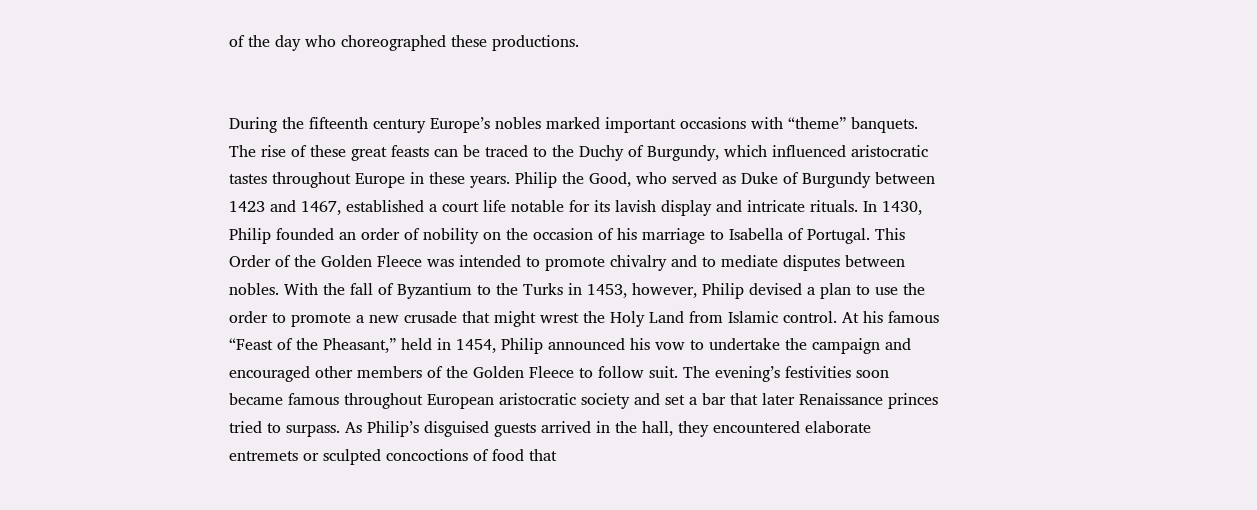of the day who choreographed these productions.


During the fifteenth century Europe’s nobles marked important occasions with “theme” banquets. The rise of these great feasts can be traced to the Duchy of Burgundy, which influenced aristocratic tastes throughout Europe in these years. Philip the Good, who served as Duke of Burgundy between 1423 and 1467, established a court life notable for its lavish display and intricate rituals. In 1430, Philip founded an order of nobility on the occasion of his marriage to Isabella of Portugal. This Order of the Golden Fleece was intended to promote chivalry and to mediate disputes between nobles. With the fall of Byzantium to the Turks in 1453, however, Philip devised a plan to use the order to promote a new crusade that might wrest the Holy Land from Islamic control. At his famous “Feast of the Pheasant,” held in 1454, Philip announced his vow to undertake the campaign and encouraged other members of the Golden Fleece to follow suit. The evening’s festivities soon became famous throughout European aristocratic society and set a bar that later Renaissance princes tried to surpass. As Philip’s disguised guests arrived in the hall, they encountered elaborate entremets or sculpted concoctions of food that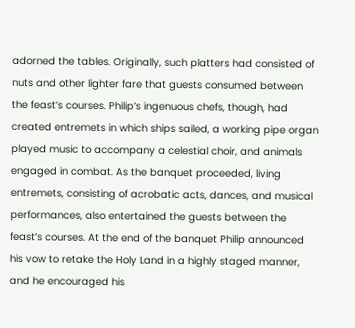adorned the tables. Originally, such platters had consisted of nuts and other lighter fare that guests consumed between the feast’s courses. Philip’s ingenuous chefs, though, had created entremets in which ships sailed, a working pipe organ played music to accompany a celestial choir, and animals engaged in combat. As the banquet proceeded, living entremets, consisting of acrobatic acts, dances, and musical performances, also entertained the guests between the feast’s courses. At the end of the banquet Philip announced his vow to retake the Holy Land in a highly staged manner, and he encouraged his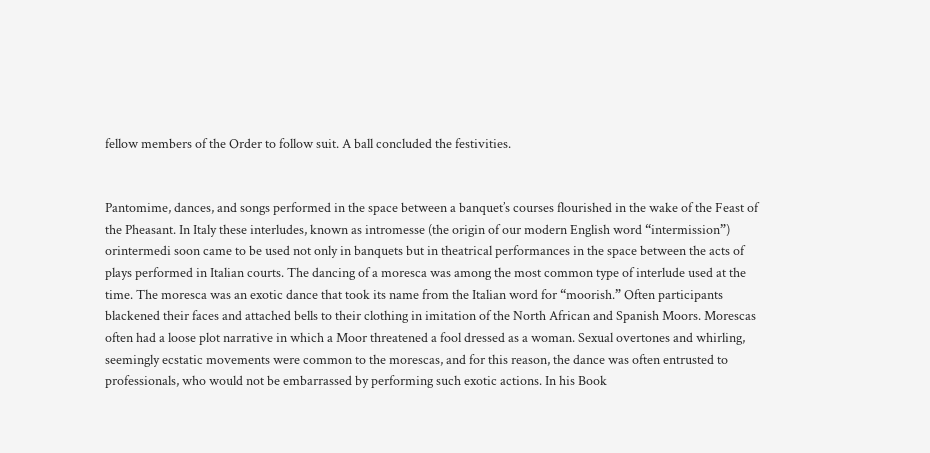fellow members of the Order to follow suit. A ball concluded the festivities.


Pantomime, dances, and songs performed in the space between a banquet’s courses flourished in the wake of the Feast of the Pheasant. In Italy these interludes, known as intromesse (the origin of our modern English word “intermission”) orintermedi soon came to be used not only in banquets but in theatrical performances in the space between the acts of plays performed in Italian courts. The dancing of a moresca was among the most common type of interlude used at the time. The moresca was an exotic dance that took its name from the Italian word for “moorish.” Often participants blackened their faces and attached bells to their clothing in imitation of the North African and Spanish Moors. Morescas often had a loose plot narrative in which a Moor threatened a fool dressed as a woman. Sexual overtones and whirling, seemingly ecstatic movements were common to the morescas, and for this reason, the dance was often entrusted to professionals, who would not be embarrassed by performing such exotic actions. In his Book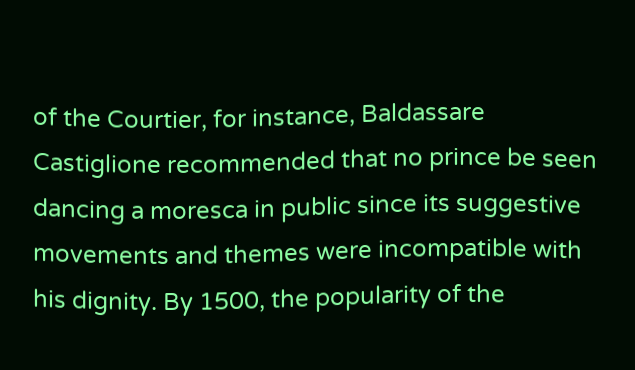of the Courtier, for instance, Baldassare Castiglione recommended that no prince be seen dancing a moresca in public since its suggestive movements and themes were incompatible with his dignity. By 1500, the popularity of the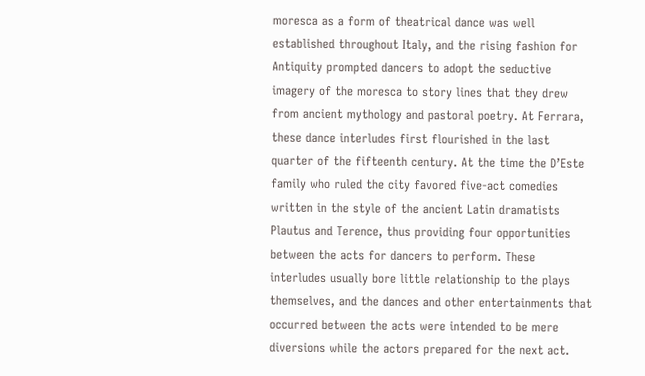moresca as a form of theatrical dance was well established throughout Italy, and the rising fashion for Antiquity prompted dancers to adopt the seductive imagery of the moresca to story lines that they drew from ancient mythology and pastoral poetry. At Ferrara, these dance interludes first flourished in the last quarter of the fifteenth century. At the time the D’Este family who ruled the city favored five-act comedies written in the style of the ancient Latin dramatists Plautus and Terence, thus providing four opportunities between the acts for dancers to perform. These interludes usually bore little relationship to the plays themselves, and the dances and other entertainments that occurred between the acts were intended to be mere diversions while the actors prepared for the next act.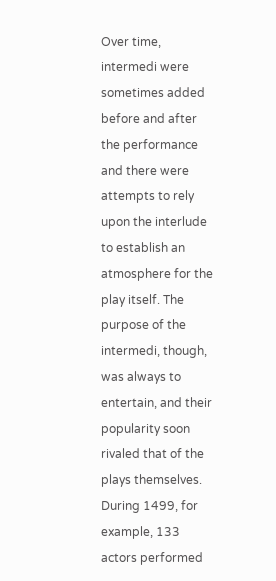Over time, intermedi were sometimes added before and after the performance and there were attempts to rely upon the interlude to establish an atmosphere for the play itself. The purpose of the intermedi, though, was always to entertain, and their popularity soon rivaled that of the plays themselves. During 1499, for example, 133 actors performed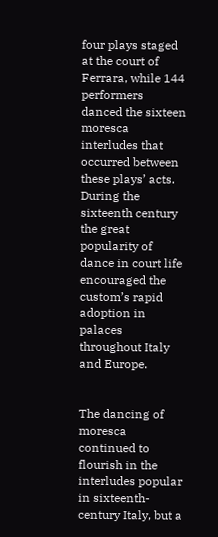four plays staged at the court of Ferrara, while 144 performers danced the sixteen moresca interludes that occurred between these plays’ acts. During the sixteenth century the great popularity of dance in court life encouraged the custom’s rapid adoption in palaces throughout Italy and Europe.


The dancing of moresca continued to flourish in the interludes popular in sixteenth-century Italy, but a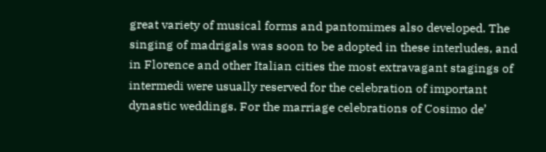great variety of musical forms and pantomimes also developed. The singing of madrigals was soon to be adopted in these interludes, and in Florence and other Italian cities the most extravagant stagings of intermedi were usually reserved for the celebration of important dynastic weddings. For the marriage celebrations of Cosimo de’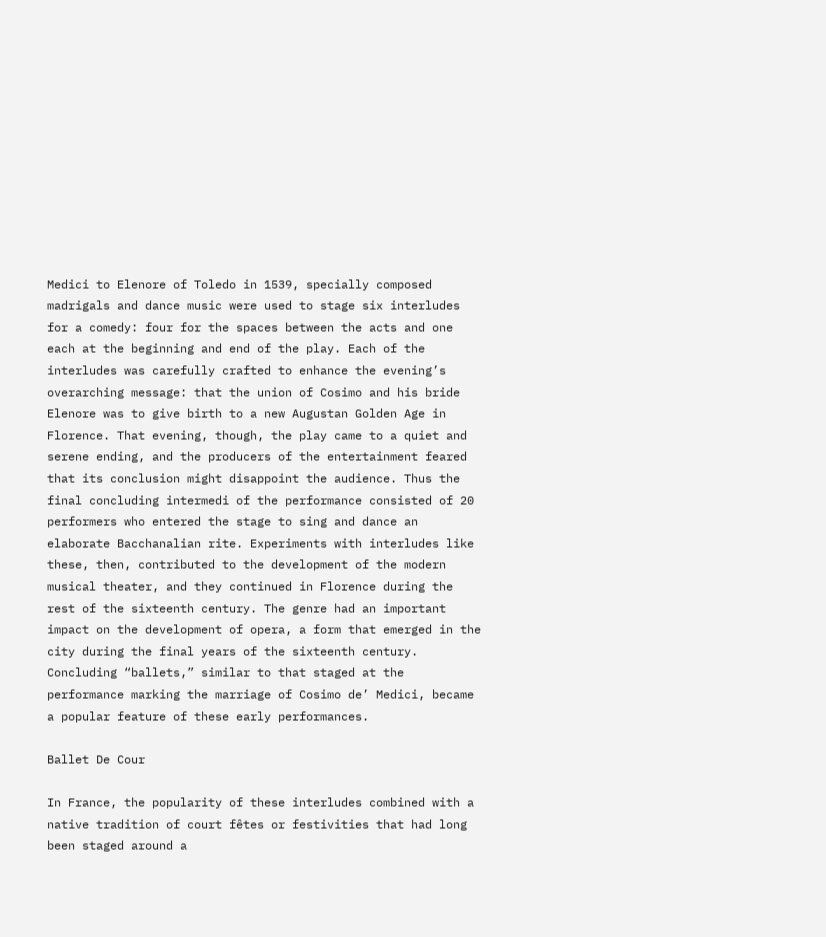Medici to Elenore of Toledo in 1539, specially composed madrigals and dance music were used to stage six interludes for a comedy: four for the spaces between the acts and one each at the beginning and end of the play. Each of the interludes was carefully crafted to enhance the evening’s overarching message: that the union of Cosimo and his bride Elenore was to give birth to a new Augustan Golden Age in Florence. That evening, though, the play came to a quiet and serene ending, and the producers of the entertainment feared that its conclusion might disappoint the audience. Thus the final concluding intermedi of the performance consisted of 20 performers who entered the stage to sing and dance an elaborate Bacchanalian rite. Experiments with interludes like these, then, contributed to the development of the modern musical theater, and they continued in Florence during the rest of the sixteenth century. The genre had an important impact on the development of opera, a form that emerged in the city during the final years of the sixteenth century. Concluding “ballets,” similar to that staged at the performance marking the marriage of Cosimo de’ Medici, became a popular feature of these early performances.

Ballet De Cour

In France, the popularity of these interludes combined with a native tradition of court fêtes or festivities that had long been staged around a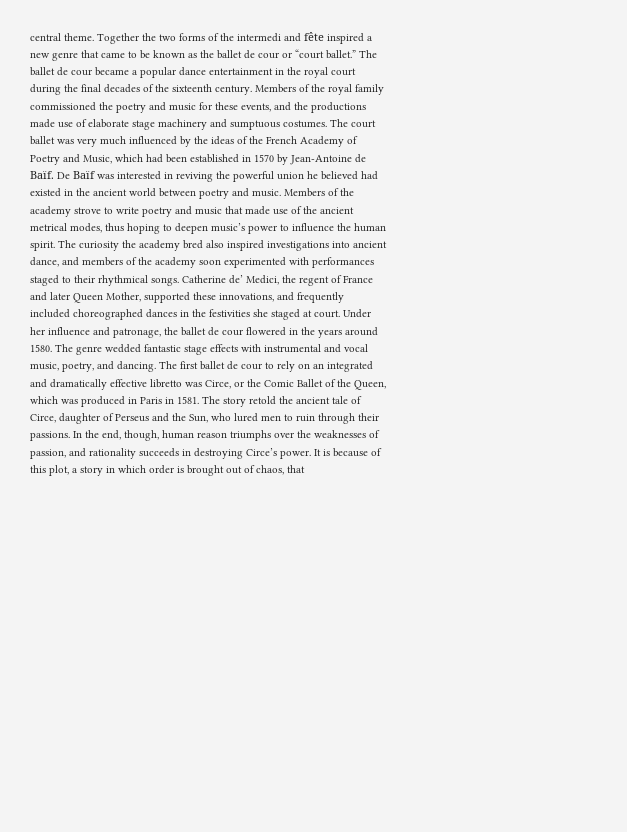central theme. Together the two forms of the intermedi and fête inspired a new genre that came to be known as the ballet de cour or “court ballet.” The ballet de cour became a popular dance entertainment in the royal court during the final decades of the sixteenth century. Members of the royal family commissioned the poetry and music for these events, and the productions made use of elaborate stage machinery and sumptuous costumes. The court ballet was very much influenced by the ideas of the French Academy of Poetry and Music, which had been established in 1570 by Jean-Antoine de Baïf. De Baïf was interested in reviving the powerful union he believed had existed in the ancient world between poetry and music. Members of the academy strove to write poetry and music that made use of the ancient metrical modes, thus hoping to deepen music’s power to influence the human spirit. The curiosity the academy bred also inspired investigations into ancient dance, and members of the academy soon experimented with performances staged to their rhythmical songs. Catherine de’ Medici, the regent of France and later Queen Mother, supported these innovations, and frequently included choreographed dances in the festivities she staged at court. Under her influence and patronage, the ballet de cour flowered in the years around 1580. The genre wedded fantastic stage effects with instrumental and vocal music, poetry, and dancing. The first ballet de cour to rely on an integrated and dramatically effective libretto was Circe, or the Comic Ballet of the Queen, which was produced in Paris in 1581. The story retold the ancient tale of Circe, daughter of Perseus and the Sun, who lured men to ruin through their passions. In the end, though, human reason triumphs over the weaknesses of passion, and rationality succeeds in destroying Circe’s power. It is because of this plot, a story in which order is brought out of chaos, that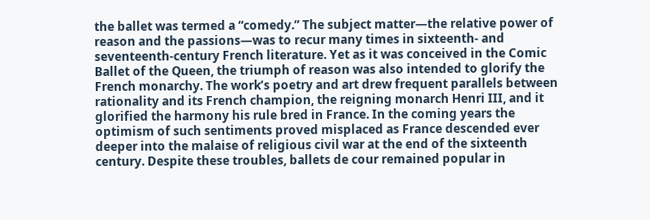the ballet was termed a “comedy.” The subject matter—the relative power of reason and the passions—was to recur many times in sixteenth- and seventeenth-century French literature. Yet as it was conceived in the Comic Ballet of the Queen, the triumph of reason was also intended to glorify the French monarchy. The work’s poetry and art drew frequent parallels between rationality and its French champion, the reigning monarch Henri III, and it glorified the harmony his rule bred in France. In the coming years the optimism of such sentiments proved misplaced as France descended ever deeper into the malaise of religious civil war at the end of the sixteenth century. Despite these troubles, ballets de cour remained popular in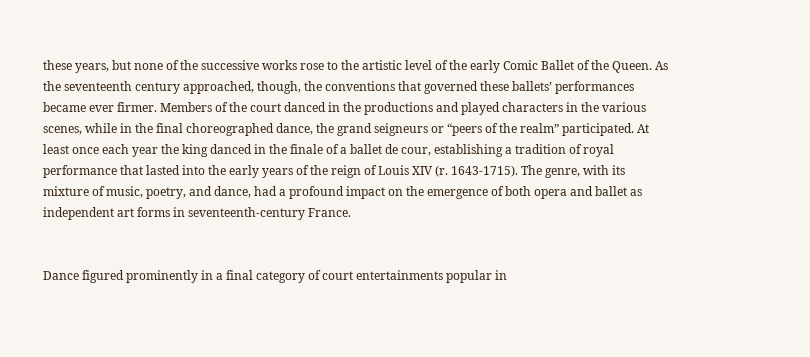these years, but none of the successive works rose to the artistic level of the early Comic Ballet of the Queen. As the seventeenth century approached, though, the conventions that governed these ballets’ performances became ever firmer. Members of the court danced in the productions and played characters in the various scenes, while in the final choreographed dance, the grand seigneurs or “peers of the realm” participated. At least once each year the king danced in the finale of a ballet de cour, establishing a tradition of royal performance that lasted into the early years of the reign of Louis XIV (r. 1643-1715). The genre, with its mixture of music, poetry, and dance, had a profound impact on the emergence of both opera and ballet as independent art forms in seventeenth-century France.


Dance figured prominently in a final category of court entertainments popular in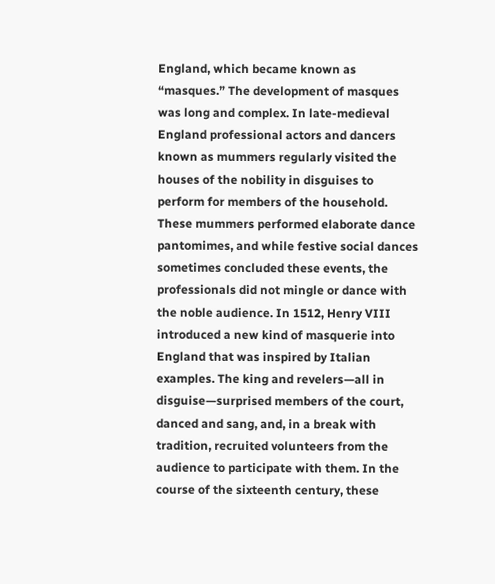England, which became known as “masques.” The development of masques was long and complex. In late-medieval England professional actors and dancers known as mummers regularly visited the houses of the nobility in disguises to perform for members of the household. These mummers performed elaborate dance pantomimes, and while festive social dances sometimes concluded these events, the professionals did not mingle or dance with the noble audience. In 1512, Henry VIII introduced a new kind of masquerie into England that was inspired by Italian examples. The king and revelers—all in disguise—surprised members of the court, danced and sang, and, in a break with tradition, recruited volunteers from the audience to participate with them. In the course of the sixteenth century, these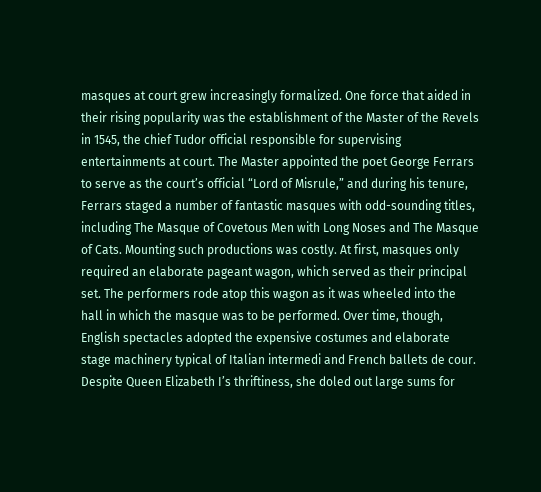masques at court grew increasingly formalized. One force that aided in their rising popularity was the establishment of the Master of the Revels in 1545, the chief Tudor official responsible for supervising entertainments at court. The Master appointed the poet George Ferrars to serve as the court’s official “Lord of Misrule,” and during his tenure, Ferrars staged a number of fantastic masques with odd-sounding titles, including The Masque of Covetous Men with Long Noses and The Masque of Cats. Mounting such productions was costly. At first, masques only required an elaborate pageant wagon, which served as their principal set. The performers rode atop this wagon as it was wheeled into the hall in which the masque was to be performed. Over time, though, English spectacles adopted the expensive costumes and elaborate stage machinery typical of Italian intermedi and French ballets de cour. Despite Queen Elizabeth I’s thriftiness, she doled out large sums for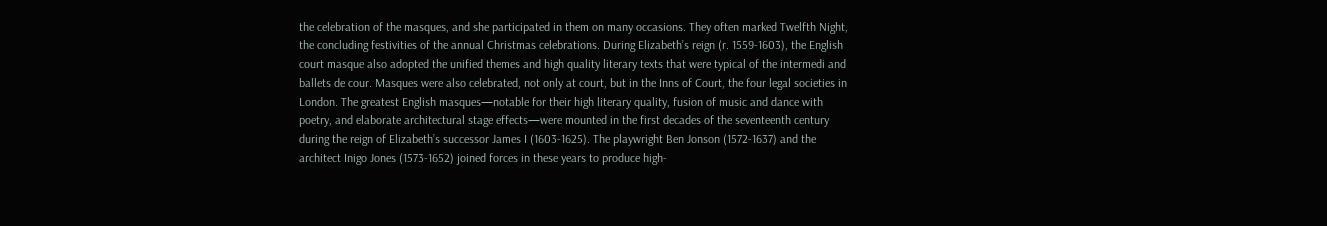the celebration of the masques, and she participated in them on many occasions. They often marked Twelfth Night, the concluding festivities of the annual Christmas celebrations. During Elizabeth’s reign (r. 1559-1603), the English court masque also adopted the unified themes and high quality literary texts that were typical of the intermedi and ballets de cour. Masques were also celebrated, not only at court, but in the Inns of Court, the four legal societies in London. The greatest English masques—notable for their high literary quality, fusion of music and dance with poetry, and elaborate architectural stage effects—were mounted in the first decades of the seventeenth century during the reign of Elizabeth’s successor James I (1603-1625). The playwright Ben Jonson (1572-1637) and the architect Inigo Jones (1573-1652) joined forces in these years to produce high-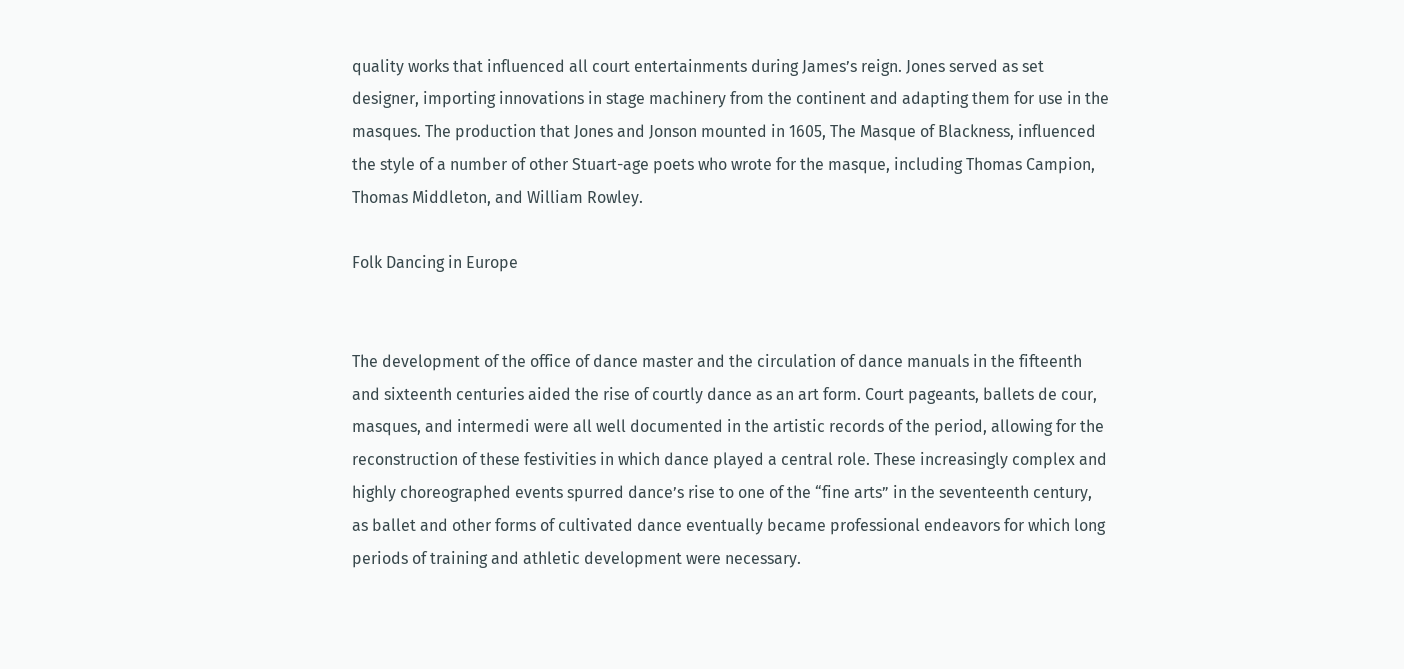quality works that influenced all court entertainments during James’s reign. Jones served as set designer, importing innovations in stage machinery from the continent and adapting them for use in the masques. The production that Jones and Jonson mounted in 1605, The Masque of Blackness, influenced the style of a number of other Stuart-age poets who wrote for the masque, including Thomas Campion, Thomas Middleton, and William Rowley.

Folk Dancing in Europe


The development of the office of dance master and the circulation of dance manuals in the fifteenth and sixteenth centuries aided the rise of courtly dance as an art form. Court pageants, ballets de cour, masques, and intermedi were all well documented in the artistic records of the period, allowing for the reconstruction of these festivities in which dance played a central role. These increasingly complex and highly choreographed events spurred dance’s rise to one of the “fine arts” in the seventeenth century, as ballet and other forms of cultivated dance eventually became professional endeavors for which long periods of training and athletic development were necessary.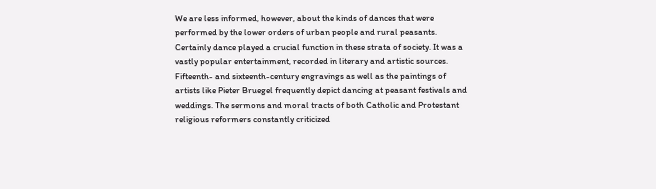We are less informed, however, about the kinds of dances that were performed by the lower orders of urban people and rural peasants. Certainly dance played a crucial function in these strata of society. It was a vastly popular entertainment, recorded in literary and artistic sources. Fifteenth- and sixteenth-century engravings as well as the paintings of artists like Pieter Bruegel frequently depict dancing at peasant festivals and weddings. The sermons and moral tracts of both Catholic and Protestant religious reformers constantly criticized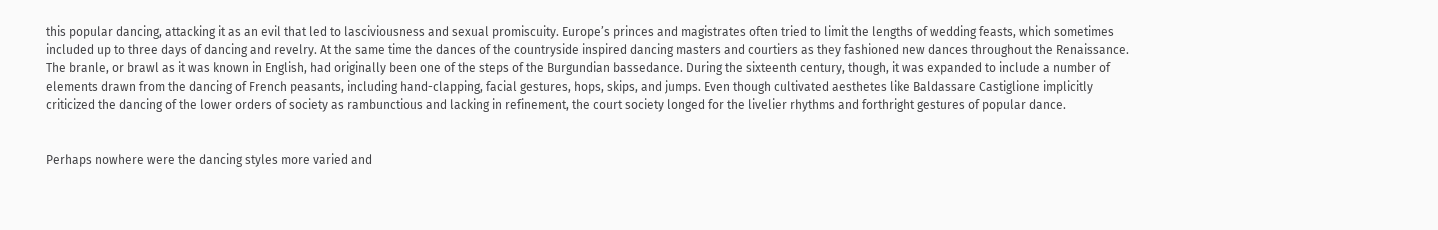this popular dancing, attacking it as an evil that led to lasciviousness and sexual promiscuity. Europe’s princes and magistrates often tried to limit the lengths of wedding feasts, which sometimes included up to three days of dancing and revelry. At the same time the dances of the countryside inspired dancing masters and courtiers as they fashioned new dances throughout the Renaissance. The branle, or brawl as it was known in English, had originally been one of the steps of the Burgundian bassedance. During the sixteenth century, though, it was expanded to include a number of elements drawn from the dancing of French peasants, including hand-clapping, facial gestures, hops, skips, and jumps. Even though cultivated aesthetes like Baldassare Castiglione implicitly criticized the dancing of the lower orders of society as rambunctious and lacking in refinement, the court society longed for the livelier rhythms and forthright gestures of popular dance.


Perhaps nowhere were the dancing styles more varied and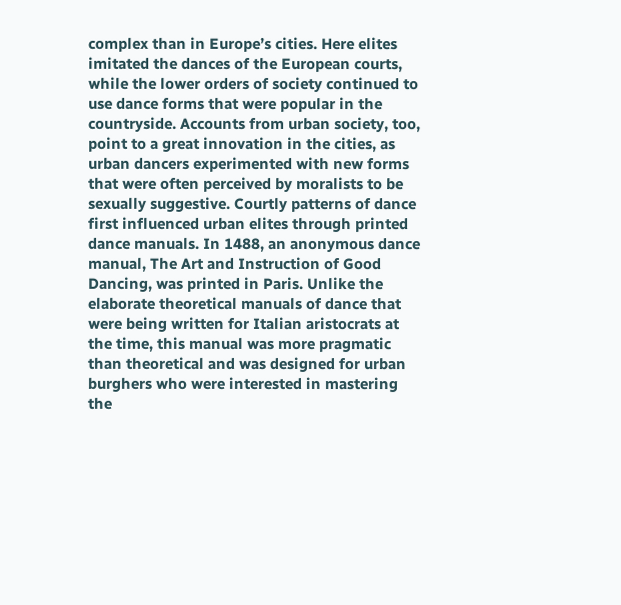complex than in Europe’s cities. Here elites imitated the dances of the European courts, while the lower orders of society continued to use dance forms that were popular in the countryside. Accounts from urban society, too, point to a great innovation in the cities, as urban dancers experimented with new forms that were often perceived by moralists to be sexually suggestive. Courtly patterns of dance first influenced urban elites through printed dance manuals. In 1488, an anonymous dance manual, The Art and Instruction of Good Dancing, was printed in Paris. Unlike the elaborate theoretical manuals of dance that were being written for Italian aristocrats at the time, this manual was more pragmatic than theoretical and was designed for urban burghers who were interested in mastering the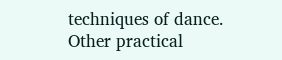techniques of dance. Other practical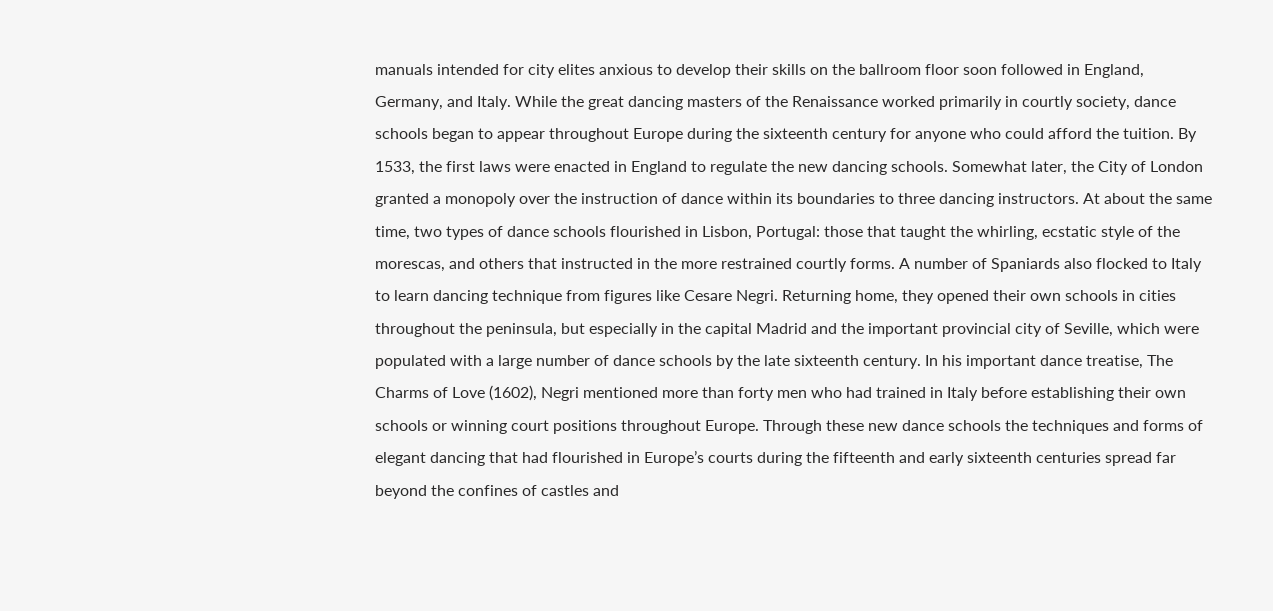manuals intended for city elites anxious to develop their skills on the ballroom floor soon followed in England, Germany, and Italy. While the great dancing masters of the Renaissance worked primarily in courtly society, dance schools began to appear throughout Europe during the sixteenth century for anyone who could afford the tuition. By 1533, the first laws were enacted in England to regulate the new dancing schools. Somewhat later, the City of London granted a monopoly over the instruction of dance within its boundaries to three dancing instructors. At about the same time, two types of dance schools flourished in Lisbon, Portugal: those that taught the whirling, ecstatic style of the morescas, and others that instructed in the more restrained courtly forms. A number of Spaniards also flocked to Italy to learn dancing technique from figures like Cesare Negri. Returning home, they opened their own schools in cities throughout the peninsula, but especially in the capital Madrid and the important provincial city of Seville, which were populated with a large number of dance schools by the late sixteenth century. In his important dance treatise, The Charms of Love (1602), Negri mentioned more than forty men who had trained in Italy before establishing their own schools or winning court positions throughout Europe. Through these new dance schools the techniques and forms of elegant dancing that had flourished in Europe’s courts during the fifteenth and early sixteenth centuries spread far beyond the confines of castles and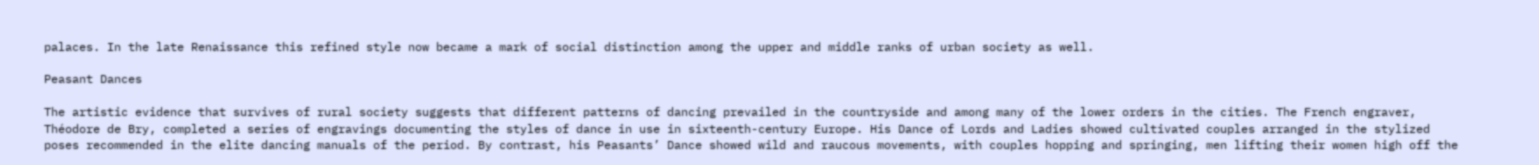palaces. In the late Renaissance this refined style now became a mark of social distinction among the upper and middle ranks of urban society as well.

Peasant Dances

The artistic evidence that survives of rural society suggests that different patterns of dancing prevailed in the countryside and among many of the lower orders in the cities. The French engraver, Théodore de Bry, completed a series of engravings documenting the styles of dance in use in sixteenth-century Europe. His Dance of Lords and Ladies showed cultivated couples arranged in the stylized poses recommended in the elite dancing manuals of the period. By contrast, his Peasants’ Dance showed wild and raucous movements, with couples hopping and springing, men lifting their women high off the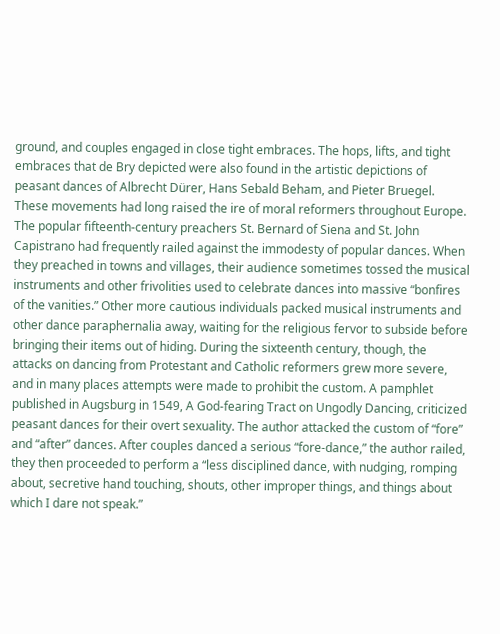ground, and couples engaged in close tight embraces. The hops, lifts, and tight embraces that de Bry depicted were also found in the artistic depictions of peasant dances of Albrecht Dürer, Hans Sebald Beham, and Pieter Bruegel. These movements had long raised the ire of moral reformers throughout Europe. The popular fifteenth-century preachers St. Bernard of Siena and St. John Capistrano had frequently railed against the immodesty of popular dances. When they preached in towns and villages, their audience sometimes tossed the musical instruments and other frivolities used to celebrate dances into massive “bonfires of the vanities.” Other more cautious individuals packed musical instruments and other dance paraphernalia away, waiting for the religious fervor to subside before bringing their items out of hiding. During the sixteenth century, though, the attacks on dancing from Protestant and Catholic reformers grew more severe, and in many places attempts were made to prohibit the custom. A pamphlet published in Augsburg in 1549, A God-fearing Tract on Ungodly Dancing, criticized peasant dances for their overt sexuality. The author attacked the custom of “fore” and “after” dances. After couples danced a serious “fore-dance,” the author railed, they then proceeded to perform a “less disciplined dance, with nudging, romping about, secretive hand touching, shouts, other improper things, and things about which I dare not speak.”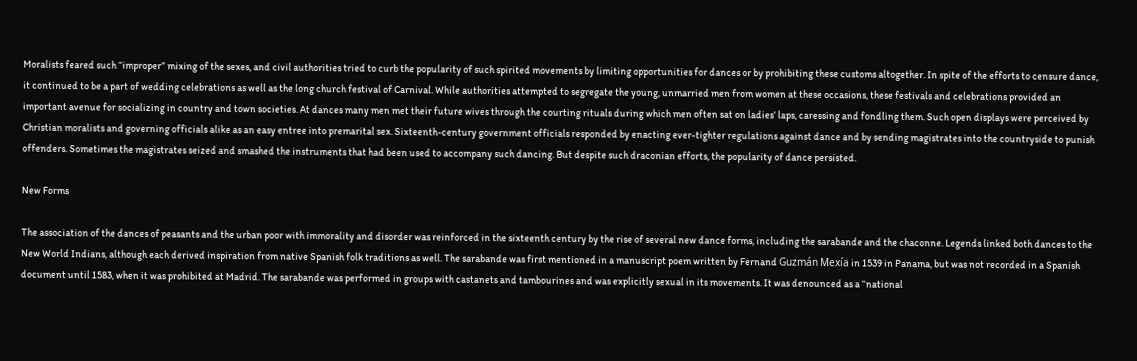Moralists feared such “improper” mixing of the sexes, and civil authorities tried to curb the popularity of such spirited movements by limiting opportunities for dances or by prohibiting these customs altogether. In spite of the efforts to censure dance, it continued to be a part of wedding celebrations as well as the long church festival of Carnival. While authorities attempted to segregate the young, unmarried men from women at these occasions, these festivals and celebrations provided an important avenue for socializing in country and town societies. At dances many men met their future wives through the courting rituals during which men often sat on ladies’ laps, caressing and fondling them. Such open displays were perceived by Christian moralists and governing officials alike as an easy entree into premarital sex. Sixteenth-century government officials responded by enacting ever-tighter regulations against dance and by sending magistrates into the countryside to punish offenders. Sometimes the magistrates seized and smashed the instruments that had been used to accompany such dancing. But despite such draconian efforts, the popularity of dance persisted.

New Forms

The association of the dances of peasants and the urban poor with immorality and disorder was reinforced in the sixteenth century by the rise of several new dance forms, including the sarabande and the chaconne. Legends linked both dances to the New World Indians, although each derived inspiration from native Spanish folk traditions as well. The sarabande was first mentioned in a manuscript poem written by Fernand Guzmán Mexía in 1539 in Panama, but was not recorded in a Spanish document until 1583, when it was prohibited at Madrid. The sarabande was performed in groups with castanets and tambourines and was explicitly sexual in its movements. It was denounced as a “national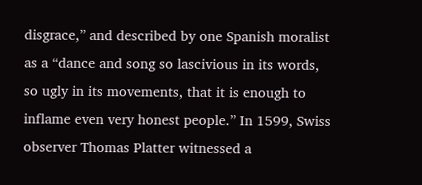disgrace,” and described by one Spanish moralist as a “dance and song so lascivious in its words, so ugly in its movements, that it is enough to inflame even very honest people.” In 1599, Swiss observer Thomas Platter witnessed a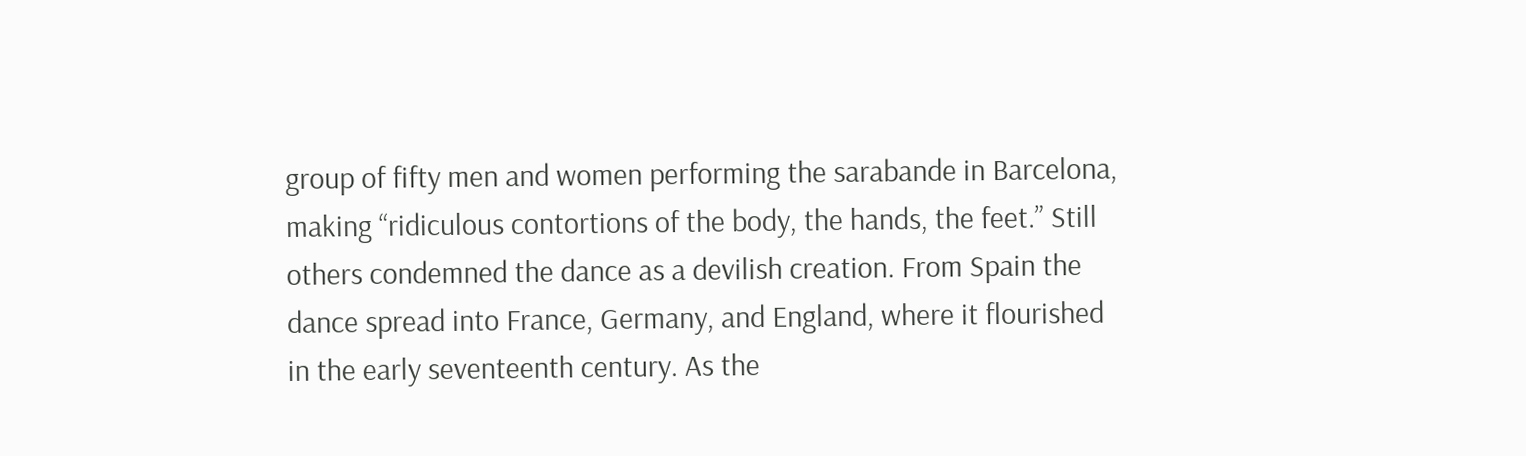group of fifty men and women performing the sarabande in Barcelona, making “ridiculous contortions of the body, the hands, the feet.” Still others condemned the dance as a devilish creation. From Spain the dance spread into France, Germany, and England, where it flourished in the early seventeenth century. As the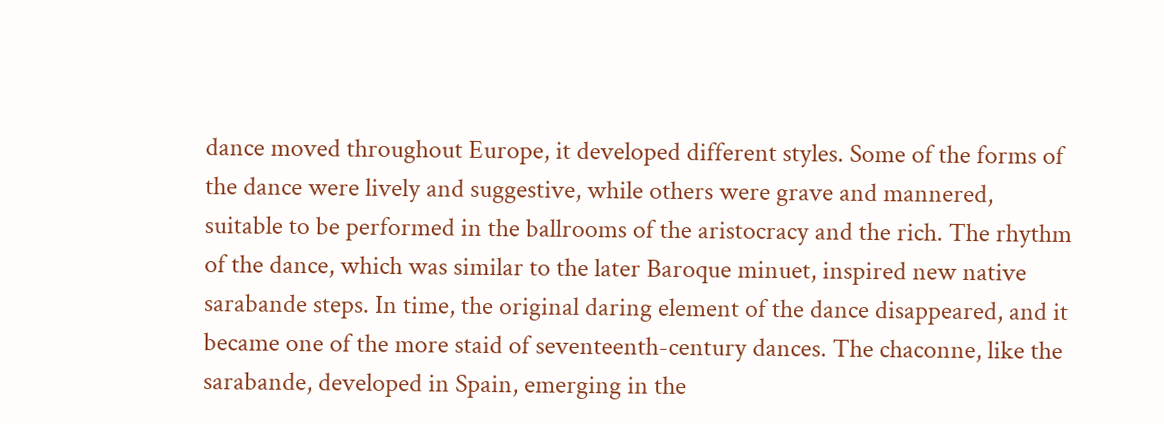dance moved throughout Europe, it developed different styles. Some of the forms of the dance were lively and suggestive, while others were grave and mannered, suitable to be performed in the ballrooms of the aristocracy and the rich. The rhythm of the dance, which was similar to the later Baroque minuet, inspired new native sarabande steps. In time, the original daring element of the dance disappeared, and it became one of the more staid of seventeenth-century dances. The chaconne, like the sarabande, developed in Spain, emerging in the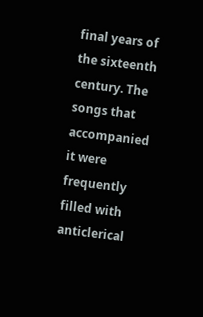final years of the sixteenth century. The songs that accompanied it were frequently filled with anticlerical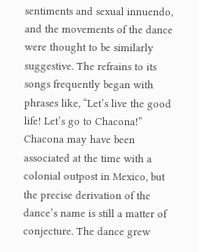sentiments and sexual innuendo, and the movements of the dance were thought to be similarly suggestive. The refrains to its songs frequently began with phrases like, “Let’s live the good life! Let’s go to Chacona!” Chacona may have been associated at the time with a colonial outpost in Mexico, but the precise derivation of the dance’s name is still a matter of conjecture. The dance grew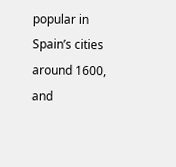popular in Spain’s cities around 1600, and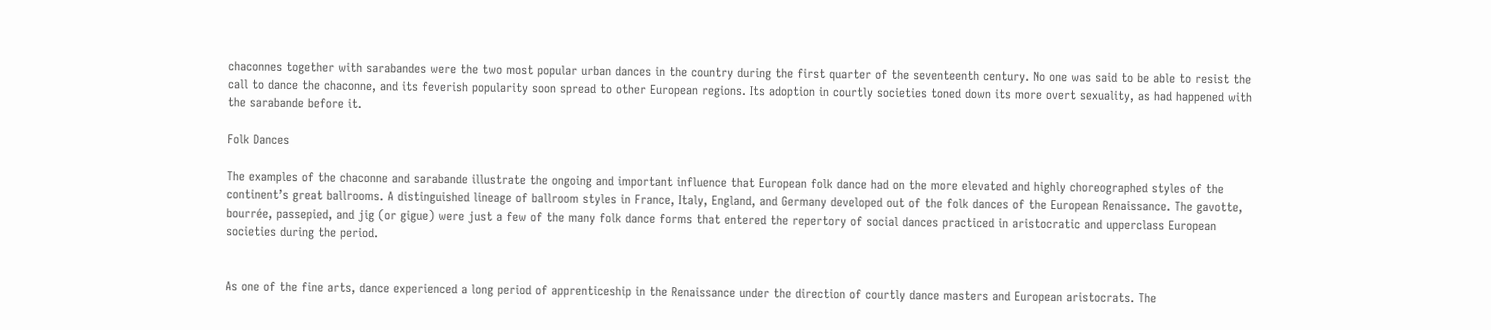chaconnes together with sarabandes were the two most popular urban dances in the country during the first quarter of the seventeenth century. No one was said to be able to resist the call to dance the chaconne, and its feverish popularity soon spread to other European regions. Its adoption in courtly societies toned down its more overt sexuality, as had happened with the sarabande before it.

Folk Dances

The examples of the chaconne and sarabande illustrate the ongoing and important influence that European folk dance had on the more elevated and highly choreographed styles of the continent’s great ballrooms. A distinguished lineage of ballroom styles in France, Italy, England, and Germany developed out of the folk dances of the European Renaissance. The gavotte, bourrée, passepied, and jig (or gigue) were just a few of the many folk dance forms that entered the repertory of social dances practiced in aristocratic and upperclass European societies during the period.


As one of the fine arts, dance experienced a long period of apprenticeship in the Renaissance under the direction of courtly dance masters and European aristocrats. The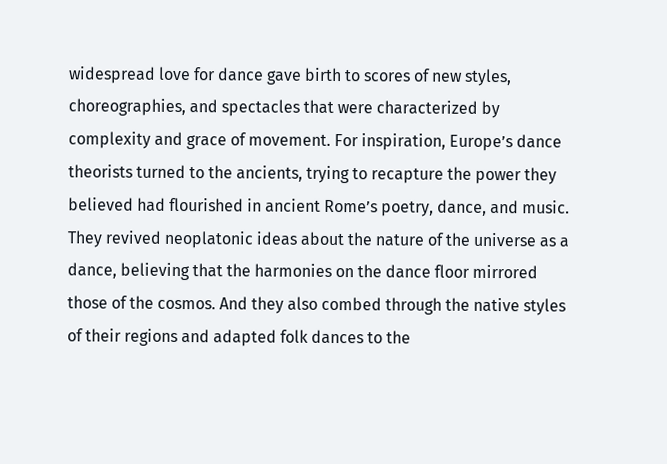widespread love for dance gave birth to scores of new styles, choreographies, and spectacles that were characterized by complexity and grace of movement. For inspiration, Europe’s dance theorists turned to the ancients, trying to recapture the power they believed had flourished in ancient Rome’s poetry, dance, and music. They revived neoplatonic ideas about the nature of the universe as a dance, believing that the harmonies on the dance floor mirrored those of the cosmos. And they also combed through the native styles of their regions and adapted folk dances to the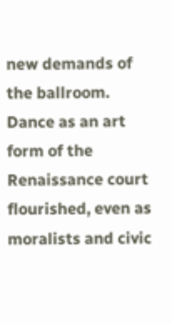new demands of the ballroom. Dance as an art form of the Renaissance court flourished, even as moralists and civic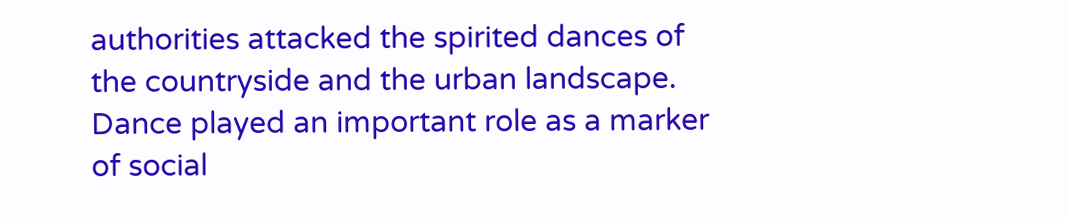authorities attacked the spirited dances of the countryside and the urban landscape. Dance played an important role as a marker of social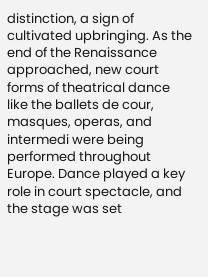distinction, a sign of cultivated upbringing. As the end of the Renaissance approached, new court forms of theatrical dance like the ballets de cour, masques, operas, and intermedi were being performed throughout Europe. Dance played a key role in court spectacle, and the stage was set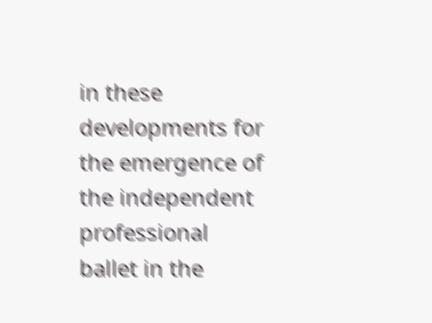in these developments for the emergence of the independent professional ballet in the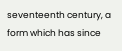seventeenth century, a form which has since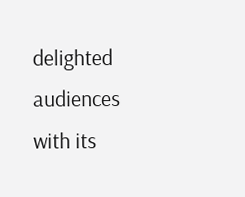delighted audiences with its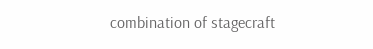combination of stagecraft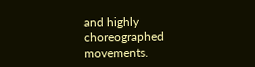and highly choreographed movements.